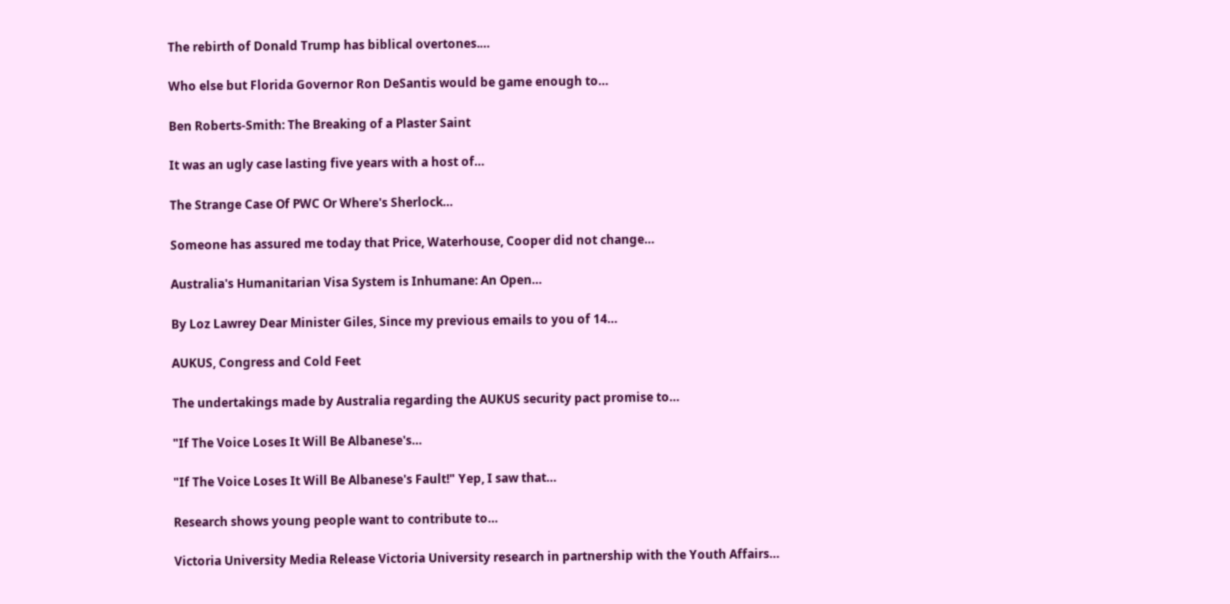The rebirth of Donald Trump has biblical overtones.…

Who else but Florida Governor Ron DeSantis would be game enough to…

Ben Roberts-Smith: The Breaking of a Plaster Saint

It was an ugly case lasting five years with a host of…

The Strange Case Of PWC Or Where's Sherlock…

Someone has assured me today that Price, Waterhouse, Cooper did not change…

Australia's Humanitarian Visa System is Inhumane: An Open…

By Loz Lawrey Dear Minister Giles, Since my previous emails to you of 14…

AUKUS, Congress and Cold Feet

The undertakings made by Australia regarding the AUKUS security pact promise to…

"If The Voice Loses It Will Be Albanese's…

"If The Voice Loses It Will Be Albanese's Fault!" Yep, I saw that…

Research shows young people want to contribute to…

Victoria University Media Release Victoria University research in partnership with the Youth Affairs…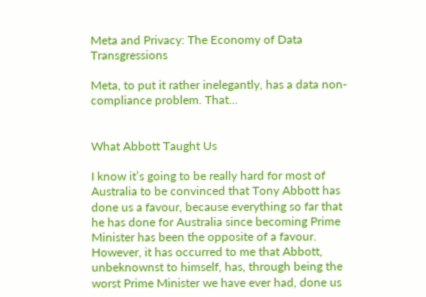Meta and Privacy: The Economy of Data Transgressions

Meta, to put it rather inelegantly, has a data non-compliance problem. That…


What Abbott Taught Us

I know it’s going to be really hard for most of Australia to be convinced that Tony Abbott has done us a favour, because everything so far that he has done for Australia since becoming Prime Minister has been the opposite of a favour. However, it has occurred to me that Abbott, unbeknownst to himself, has, through being the worst Prime Minister we have ever had, done us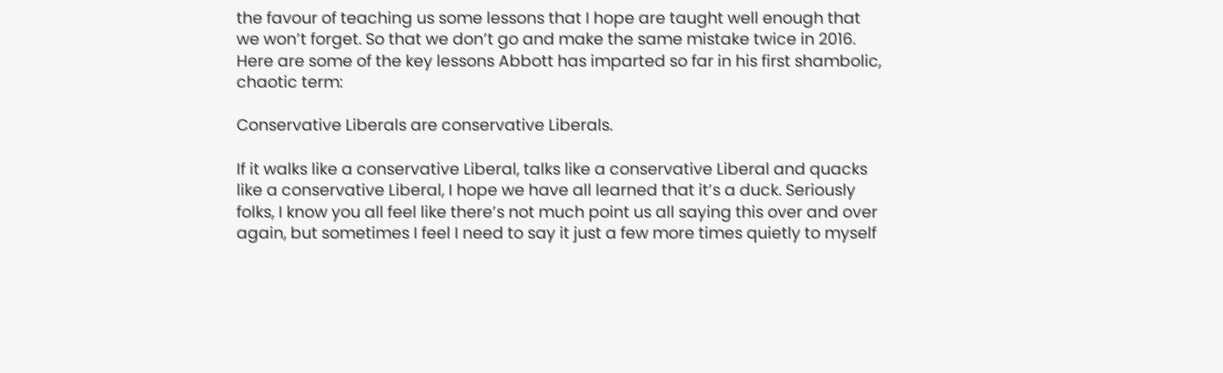the favour of teaching us some lessons that I hope are taught well enough that we won’t forget. So that we don’t go and make the same mistake twice in 2016. Here are some of the key lessons Abbott has imparted so far in his first shambolic, chaotic term:

Conservative Liberals are conservative Liberals.

If it walks like a conservative Liberal, talks like a conservative Liberal and quacks like a conservative Liberal, I hope we have all learned that it’s a duck. Seriously folks, I know you all feel like there’s not much point us all saying this over and over again, but sometimes I feel I need to say it just a few more times quietly to myself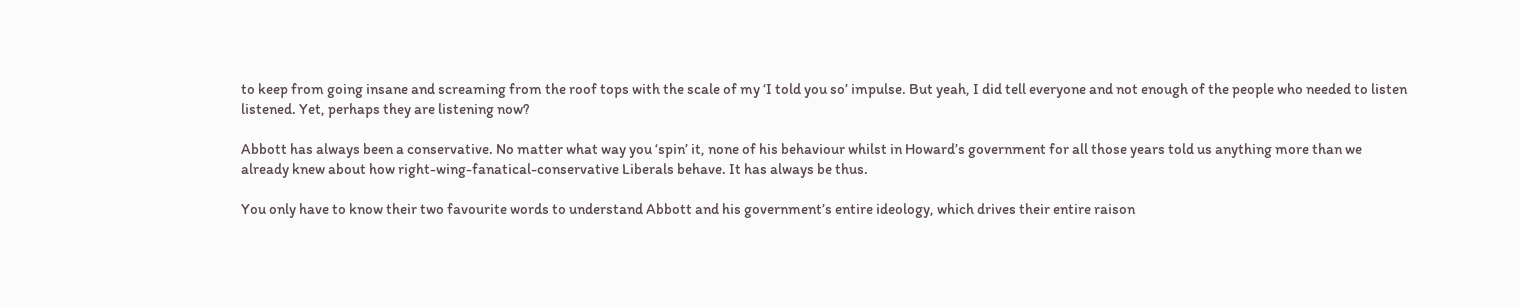to keep from going insane and screaming from the roof tops with the scale of my ‘I told you so’ impulse. But yeah, I did tell everyone and not enough of the people who needed to listen listened. Yet, perhaps they are listening now?

Abbott has always been a conservative. No matter what way you ‘spin’ it, none of his behaviour whilst in Howard’s government for all those years told us anything more than we already knew about how right-wing-fanatical-conservative Liberals behave. It has always be thus.

You only have to know their two favourite words to understand Abbott and his government’s entire ideology, which drives their entire raison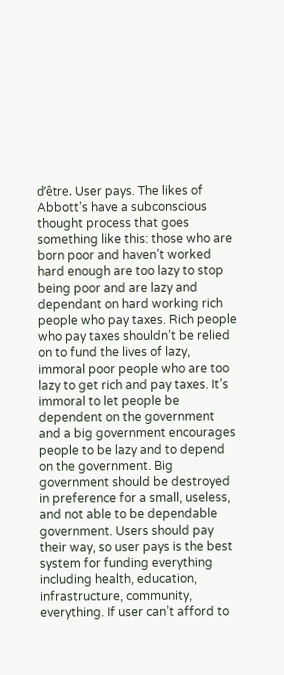d’être. User pays. The likes of Abbott’s have a subconscious thought process that goes something like this: those who are born poor and haven’t worked hard enough are too lazy to stop being poor and are lazy and dependant on hard working rich people who pay taxes. Rich people who pay taxes shouldn’t be relied on to fund the lives of lazy, immoral poor people who are too lazy to get rich and pay taxes. It’s immoral to let people be dependent on the government and a big government encourages people to be lazy and to depend on the government. Big government should be destroyed in preference for a small, useless, and not able to be dependable government. Users should pay their way, so user pays is the best system for funding everything including health, education, infrastructure, community, everything. If user can’t afford to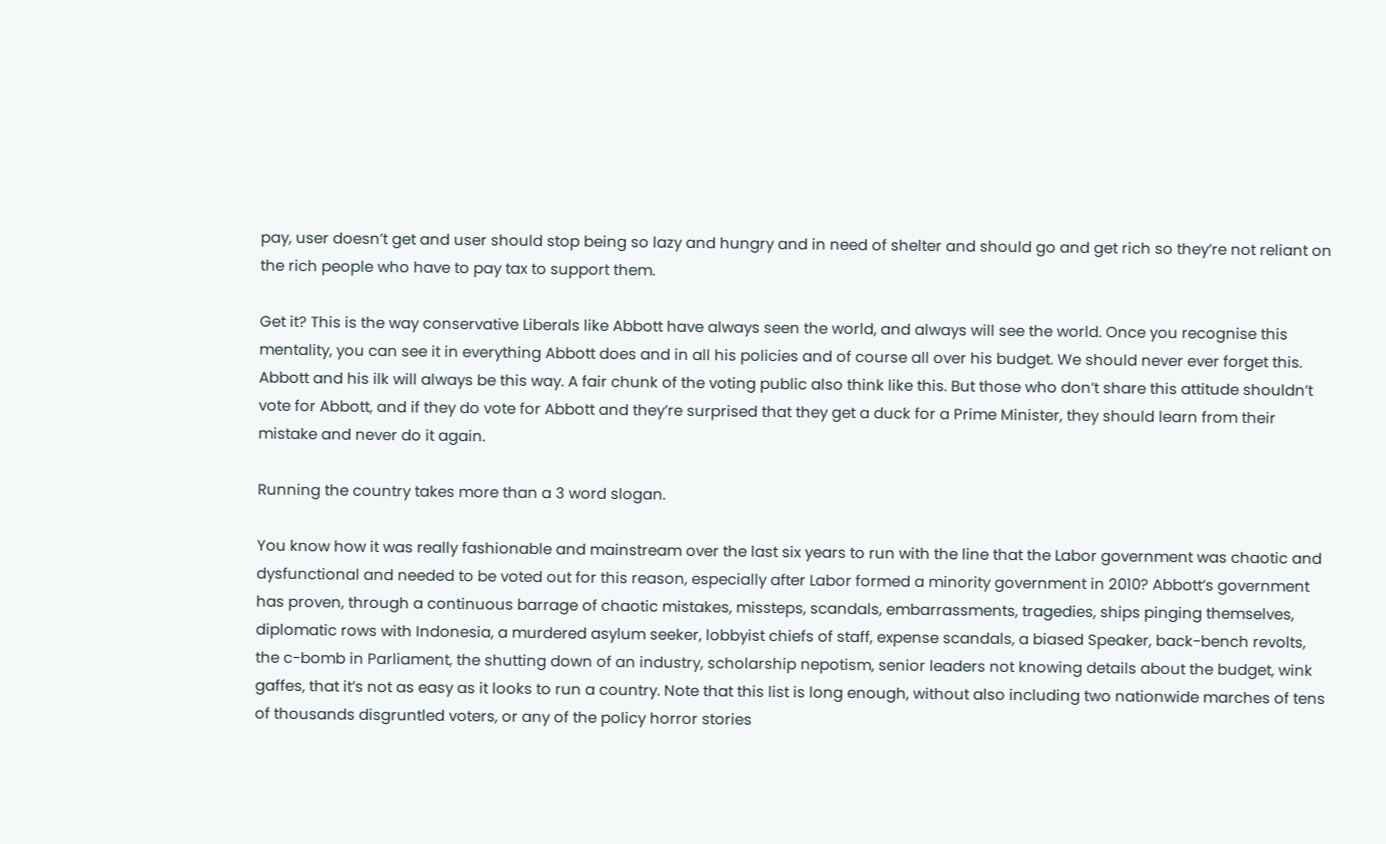pay, user doesn’t get and user should stop being so lazy and hungry and in need of shelter and should go and get rich so they’re not reliant on the rich people who have to pay tax to support them.

Get it? This is the way conservative Liberals like Abbott have always seen the world, and always will see the world. Once you recognise this mentality, you can see it in everything Abbott does and in all his policies and of course all over his budget. We should never ever forget this. Abbott and his ilk will always be this way. A fair chunk of the voting public also think like this. But those who don’t share this attitude shouldn’t vote for Abbott, and if they do vote for Abbott and they’re surprised that they get a duck for a Prime Minister, they should learn from their mistake and never do it again.

Running the country takes more than a 3 word slogan.

You know how it was really fashionable and mainstream over the last six years to run with the line that the Labor government was chaotic and dysfunctional and needed to be voted out for this reason, especially after Labor formed a minority government in 2010? Abbott’s government has proven, through a continuous barrage of chaotic mistakes, missteps, scandals, embarrassments, tragedies, ships pinging themselves, diplomatic rows with Indonesia, a murdered asylum seeker, lobbyist chiefs of staff, expense scandals, a biased Speaker, back-bench revolts, the c-bomb in Parliament, the shutting down of an industry, scholarship nepotism, senior leaders not knowing details about the budget, wink gaffes, that it’s not as easy as it looks to run a country. Note that this list is long enough, without also including two nationwide marches of tens of thousands disgruntled voters, or any of the policy horror stories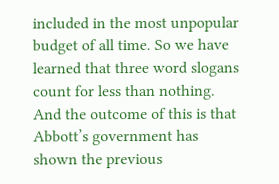included in the most unpopular budget of all time. So we have learned that three word slogans count for less than nothing. And the outcome of this is that Abbott’s government has shown the previous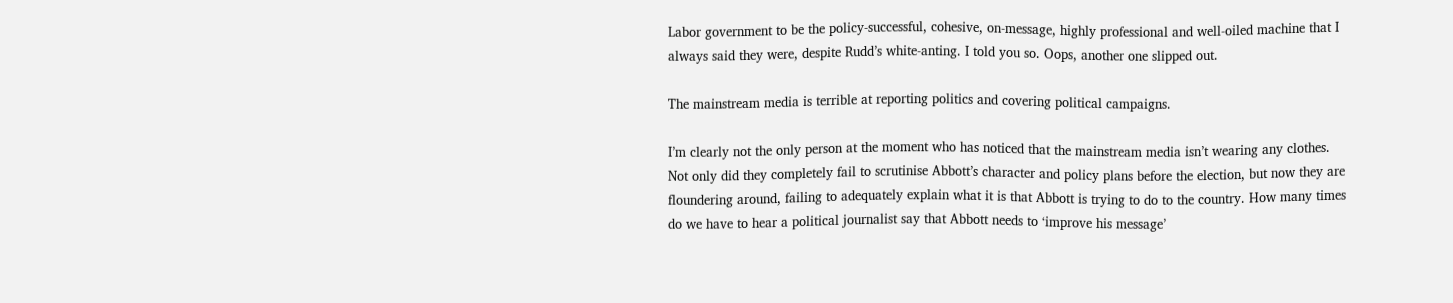Labor government to be the policy-successful, cohesive, on-message, highly professional and well-oiled machine that I always said they were, despite Rudd’s white-anting. I told you so. Oops, another one slipped out.

The mainstream media is terrible at reporting politics and covering political campaigns.

I’m clearly not the only person at the moment who has noticed that the mainstream media isn’t wearing any clothes. Not only did they completely fail to scrutinise Abbott’s character and policy plans before the election, but now they are floundering around, failing to adequately explain what it is that Abbott is trying to do to the country. How many times do we have to hear a political journalist say that Abbott needs to ‘improve his message’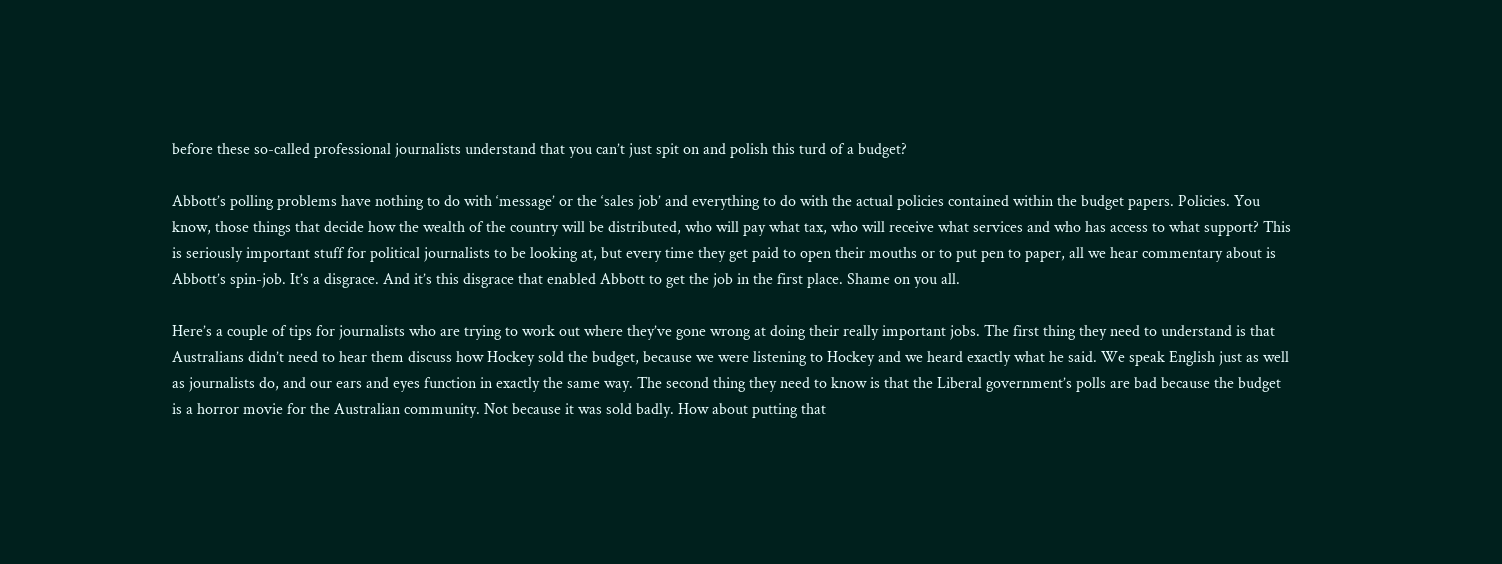before these so-called professional journalists understand that you can’t just spit on and polish this turd of a budget?

Abbott’s polling problems have nothing to do with ‘message’ or the ‘sales job’ and everything to do with the actual policies contained within the budget papers. Policies. You know, those things that decide how the wealth of the country will be distributed, who will pay what tax, who will receive what services and who has access to what support? This is seriously important stuff for political journalists to be looking at, but every time they get paid to open their mouths or to put pen to paper, all we hear commentary about is Abbott’s spin-job. It’s a disgrace. And it’s this disgrace that enabled Abbott to get the job in the first place. Shame on you all.

Here’s a couple of tips for journalists who are trying to work out where they’ve gone wrong at doing their really important jobs. The first thing they need to understand is that Australians didn’t need to hear them discuss how Hockey sold the budget, because we were listening to Hockey and we heard exactly what he said. We speak English just as well as journalists do, and our ears and eyes function in exactly the same way. The second thing they need to know is that the Liberal government’s polls are bad because the budget is a horror movie for the Australian community. Not because it was sold badly. How about putting that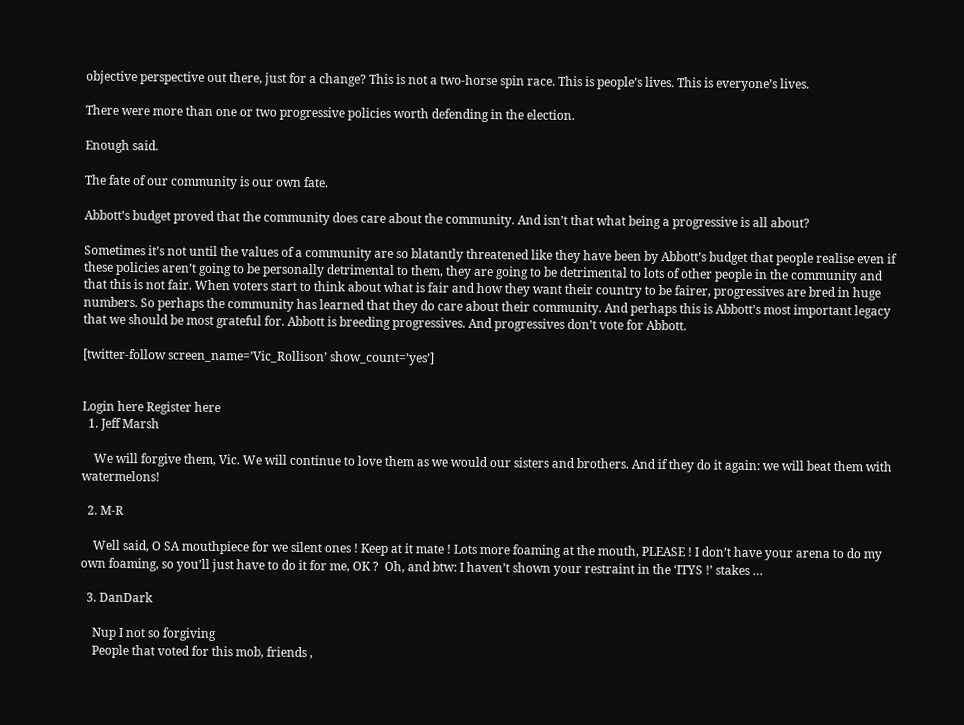objective perspective out there, just for a change? This is not a two-horse spin race. This is people’s lives. This is everyone’s lives.

There were more than one or two progressive policies worth defending in the election.

Enough said.

The fate of our community is our own fate.

Abbott’s budget proved that the community does care about the community. And isn’t that what being a progressive is all about?

Sometimes it’s not until the values of a community are so blatantly threatened like they have been by Abbott’s budget that people realise even if these policies aren’t going to be personally detrimental to them, they are going to be detrimental to lots of other people in the community and that this is not fair. When voters start to think about what is fair and how they want their country to be fairer, progressives are bred in huge numbers. So perhaps the community has learned that they do care about their community. And perhaps this is Abbott’s most important legacy that we should be most grateful for. Abbott is breeding progressives. And progressives don’t vote for Abbott.

[twitter-follow screen_name=’Vic_Rollison’ show_count=’yes’]


Login here Register here
  1. Jeff Marsh

    We will forgive them, Vic. We will continue to love them as we would our sisters and brothers. And if they do it again: we will beat them with watermelons!

  2. M-R

    Well said, O SA mouthpiece for we silent ones ! Keep at it mate ! Lots more foaming at the mouth, PLEASE ! I don’t have your arena to do my own foaming, so you’ll just have to do it for me, OK ?  Oh, and btw: I haven’t shown your restraint in the ‘ITYS !’ stakes …

  3. DanDark

    Nup I not so forgiving
    People that voted for this mob, friends ,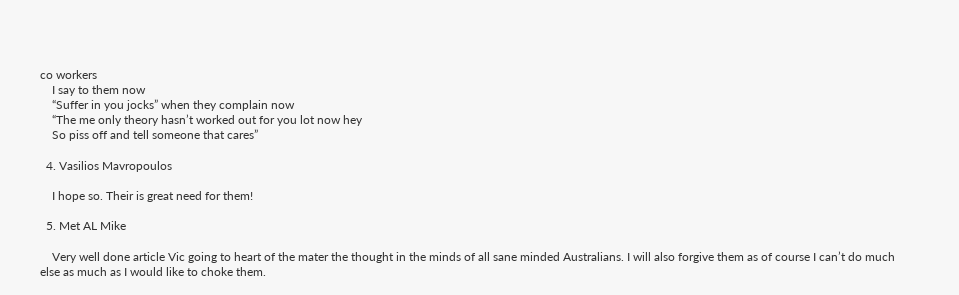co workers
    I say to them now
    “Suffer in you jocks” when they complain now
    “The me only theory hasn’t worked out for you lot now hey
    So piss off and tell someone that cares”

  4. Vasilios Mavropoulos

    I hope so. Their is great need for them!

  5. Met AL Mike

    Very well done article Vic going to heart of the mater the thought in the minds of all sane minded Australians. I will also forgive them as of course I can’t do much else as much as I would like to choke them.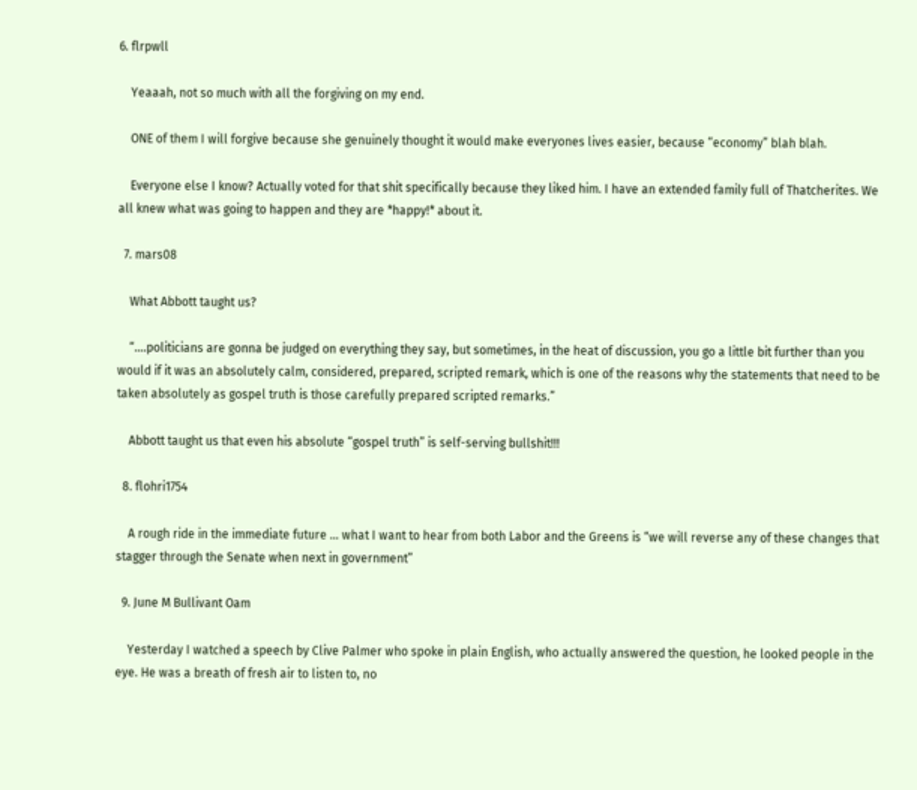6. flrpwll

    Yeaaah, not so much with all the forgiving on my end.

    ONE of them I will forgive because she genuinely thought it would make everyones lives easier, because “economy” blah blah.

    Everyone else I know? Actually voted for that shit specifically because they liked him. I have an extended family full of Thatcherites. We all knew what was going to happen and they are *happy!* about it.

  7. mars08

    What Abbott taught us?

    “….politicians are gonna be judged on everything they say, but sometimes, in the heat of discussion, you go a little bit further than you would if it was an absolutely calm, considered, prepared, scripted remark, which is one of the reasons why the statements that need to be taken absolutely as gospel truth is those carefully prepared scripted remarks.”

    Abbott taught us that even his absolute “gospel truth” is self-serving bullshit!!!

  8. flohri1754

    A rough ride in the immediate future … what I want to hear from both Labor and the Greens is “we will reverse any of these changes that stagger through the Senate when next in government”

  9. June M Bullivant Oam

    Yesterday I watched a speech by Clive Palmer who spoke in plain English, who actually answered the question, he looked people in the eye. He was a breath of fresh air to listen to, no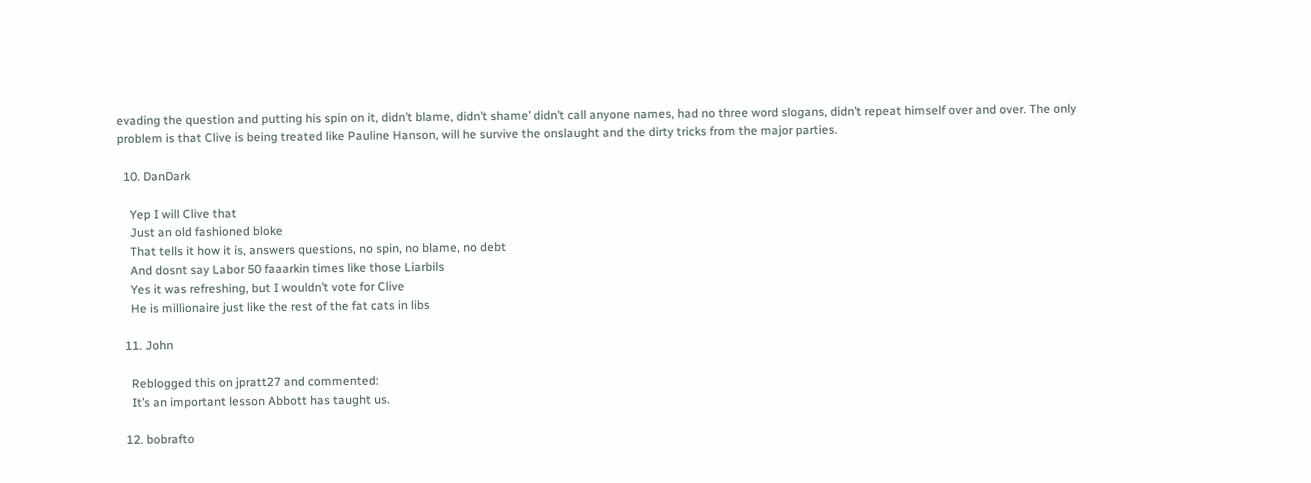evading the question and putting his spin on it, didn’t blame, didn’t shame’ didn’t call anyone names, had no three word slogans, didn’t repeat himself over and over. The only problem is that Clive is being treated like Pauline Hanson, will he survive the onslaught and the dirty tricks from the major parties.

  10. DanDark

    Yep I will Clive that
    Just an old fashioned bloke
    That tells it how it is, answers questions, no spin, no blame, no debt
    And dosnt say Labor 50 faaarkin times like those Liarbils
    Yes it was refreshing, but I wouldn’t vote for Clive
    He is millionaire just like the rest of the fat cats in libs

  11. John

    Reblogged this on jpratt27 and commented:
    It’s an important lesson Abbott has taught us.

  12. bobrafto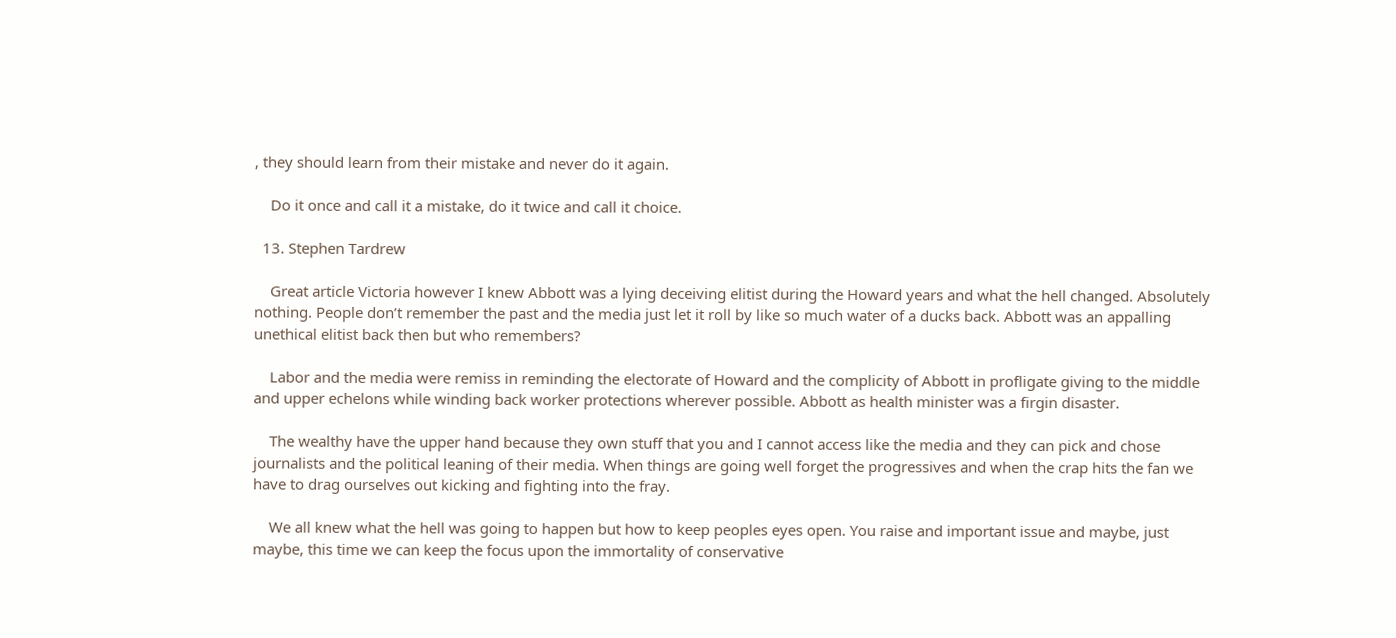, they should learn from their mistake and never do it again.

    Do it once and call it a mistake, do it twice and call it choice.

  13. Stephen Tardrew

    Great article Victoria however I knew Abbott was a lying deceiving elitist during the Howard years and what the hell changed. Absolutely nothing. People don’t remember the past and the media just let it roll by like so much water of a ducks back. Abbott was an appalling unethical elitist back then but who remembers?

    Labor and the media were remiss in reminding the electorate of Howard and the complicity of Abbott in profligate giving to the middle and upper echelons while winding back worker protections wherever possible. Abbott as health minister was a firgin disaster.

    The wealthy have the upper hand because they own stuff that you and I cannot access like the media and they can pick and chose journalists and the political leaning of their media. When things are going well forget the progressives and when the crap hits the fan we have to drag ourselves out kicking and fighting into the fray.

    We all knew what the hell was going to happen but how to keep peoples eyes open. You raise and important issue and maybe, just maybe, this time we can keep the focus upon the immortality of conservative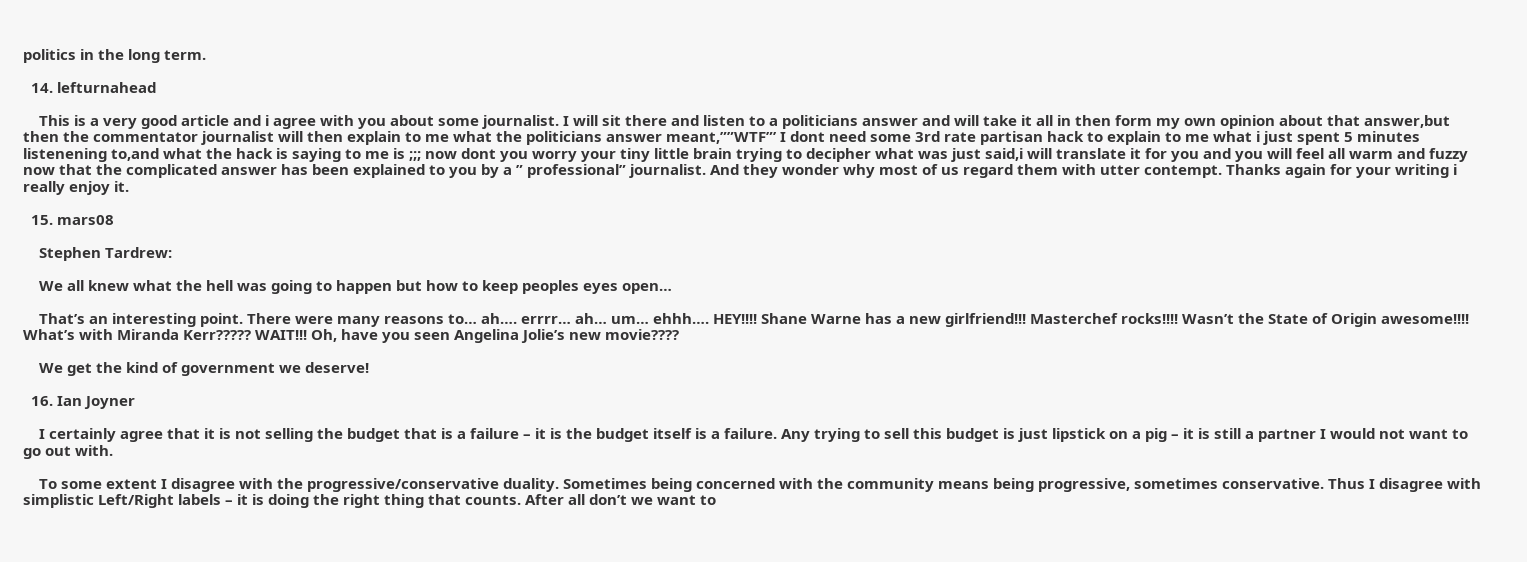politics in the long term.

  14. lefturnahead

    This is a very good article and i agree with you about some journalist. I will sit there and listen to a politicians answer and will take it all in then form my own opinion about that answer,but then the commentator journalist will then explain to me what the politicians answer meant,””WTF”’ I dont need some 3rd rate partisan hack to explain to me what i just spent 5 minutes listenening to,and what the hack is saying to me is ;;; now dont you worry your tiny little brain trying to decipher what was just said,i will translate it for you and you will feel all warm and fuzzy now that the complicated answer has been explained to you by a ” professional” journalist. And they wonder why most of us regard them with utter contempt. Thanks again for your writing i really enjoy it.

  15. mars08

    Stephen Tardrew:

    We all knew what the hell was going to happen but how to keep peoples eyes open…

    That’s an interesting point. There were many reasons to… ah…. errrr… ah… um… ehhh…. HEY!!!! Shane Warne has a new girlfriend!!! Masterchef rocks!!!! Wasn’t the State of Origin awesome!!!! What’s with Miranda Kerr????? WAIT!!! Oh, have you seen Angelina Jolie’s new movie????

    We get the kind of government we deserve!

  16. Ian Joyner

    I certainly agree that it is not selling the budget that is a failure – it is the budget itself is a failure. Any trying to sell this budget is just lipstick on a pig – it is still a partner I would not want to go out with.

    To some extent I disagree with the progressive/conservative duality. Sometimes being concerned with the community means being progressive, sometimes conservative. Thus I disagree with simplistic Left/Right labels – it is doing the right thing that counts. After all don’t we want to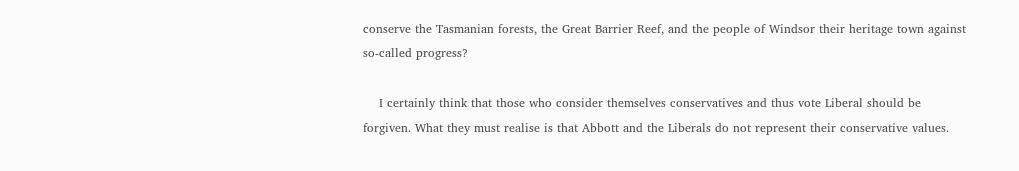conserve the Tasmanian forests, the Great Barrier Reef, and the people of Windsor their heritage town against so-called progress?

    I certainly think that those who consider themselves conservatives and thus vote Liberal should be forgiven. What they must realise is that Abbott and the Liberals do not represent their conservative values.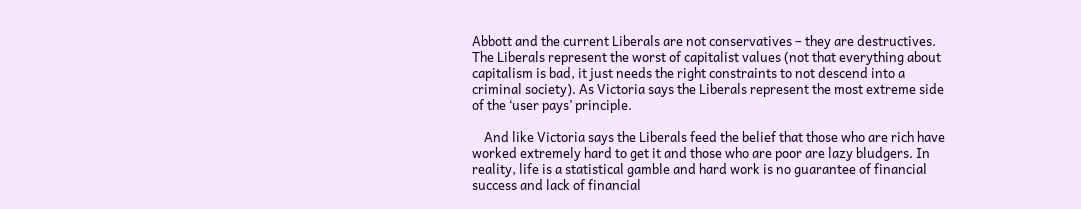Abbott and the current Liberals are not conservatives – they are destructives. The Liberals represent the worst of capitalist values (not that everything about capitalism is bad, it just needs the right constraints to not descend into a criminal society). As Victoria says the Liberals represent the most extreme side of the ‘user pays’ principle.

    And like Victoria says the Liberals feed the belief that those who are rich have worked extremely hard to get it and those who are poor are lazy bludgers. In reality, life is a statistical gamble and hard work is no guarantee of financial success and lack of financial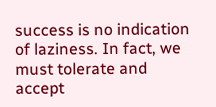success is no indication of laziness. In fact, we must tolerate and accept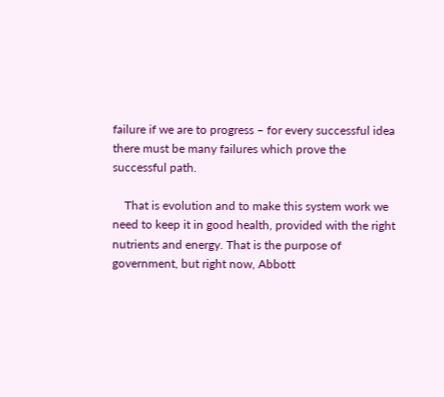failure if we are to progress – for every successful idea there must be many failures which prove the successful path.

    That is evolution and to make this system work we need to keep it in good health, provided with the right nutrients and energy. That is the purpose of government, but right now, Abbott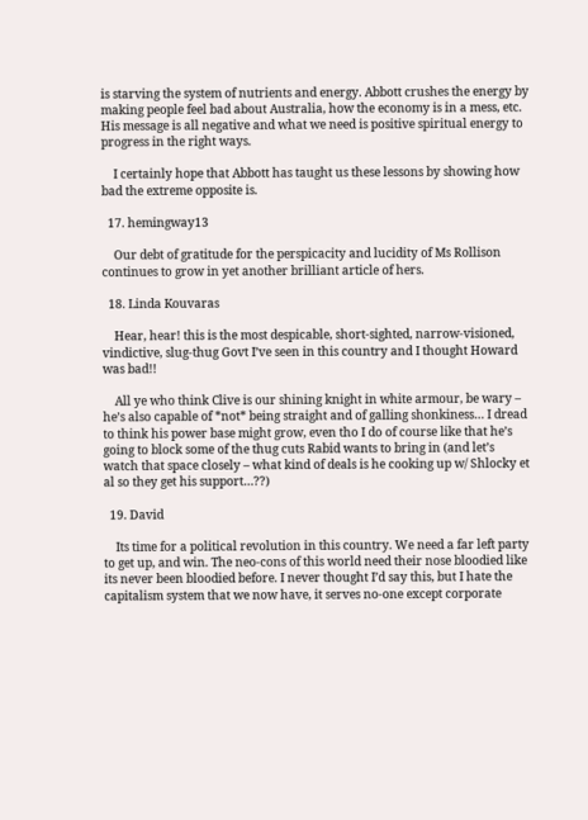is starving the system of nutrients and energy. Abbott crushes the energy by making people feel bad about Australia, how the economy is in a mess, etc. His message is all negative and what we need is positive spiritual energy to progress in the right ways.

    I certainly hope that Abbott has taught us these lessons by showing how bad the extreme opposite is.

  17. hemingway13

    Our debt of gratitude for the perspicacity and lucidity of Ms Rollison continues to grow in yet another brilliant article of hers.

  18. Linda Kouvaras

    Hear, hear! this is the most despicable, short-sighted, narrow-visioned, vindictive, slug-thug Govt I’ve seen in this country and I thought Howard was bad!!

    All ye who think Clive is our shining knight in white armour, be wary – he’s also capable of *not* being straight and of galling shonkiness… I dread to think his power base might grow, even tho I do of course like that he’s going to block some of the thug cuts Rabid wants to bring in (and let’s watch that space closely – what kind of deals is he cooking up w/ Shlocky et al so they get his support…??)

  19. David

    Its time for a political revolution in this country. We need a far left party to get up, and win. The neo-cons of this world need their nose bloodied like its never been bloodied before. I never thought I’d say this, but I hate the capitalism system that we now have, it serves no-one except corporate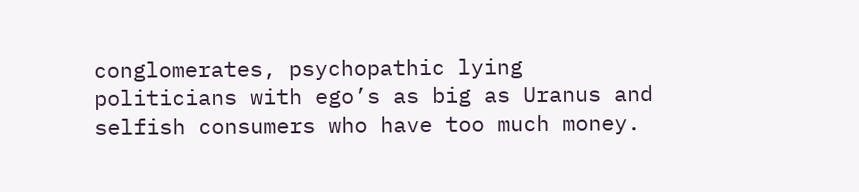conglomerates, psychopathic lying politicians with ego’s as big as Uranus and selfish consumers who have too much money.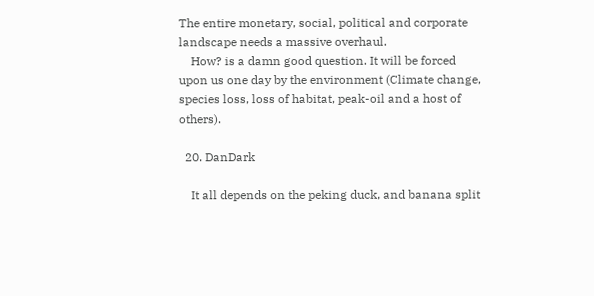The entire monetary, social, political and corporate landscape needs a massive overhaul.
    How? is a damn good question. It will be forced upon us one day by the environment (Climate change, species loss, loss of habitat, peak-oil and a host of others).

  20. DanDark

    It all depends on the peking duck, and banana split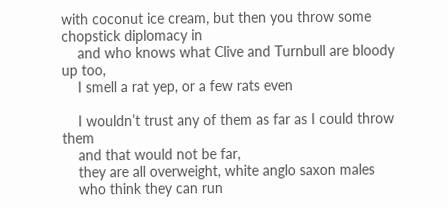with coconut ice cream, but then you throw some chopstick diplomacy in
    and who knows what Clive and Turnbull are bloody up too,
    I smell a rat yep, or a few rats even

    I wouldn’t trust any of them as far as I could throw them
    and that would not be far,
    they are all overweight, white anglo saxon males
    who think they can run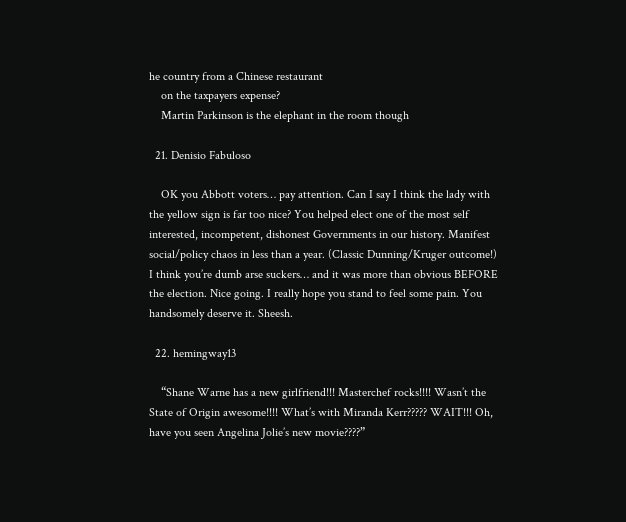he country from a Chinese restaurant
    on the taxpayers expense?
    Martin Parkinson is the elephant in the room though

  21. Denisio Fabuloso

    OK you Abbott voters… pay attention. Can I say I think the lady with the yellow sign is far too nice? You helped elect one of the most self interested, incompetent, dishonest Governments in our history. Manifest social/policy chaos in less than a year. (Classic Dunning/Kruger outcome!) I think you’re dumb arse suckers… and it was more than obvious BEFORE the election. Nice going. I really hope you stand to feel some pain. You handsomely deserve it. Sheesh.

  22. hemingway13

    “Shane Warne has a new girlfriend!!! Masterchef rocks!!!! Wasn’t the State of Origin awesome!!!! What’s with Miranda Kerr????? WAIT!!! Oh, have you seen Angelina Jolie’s new movie????”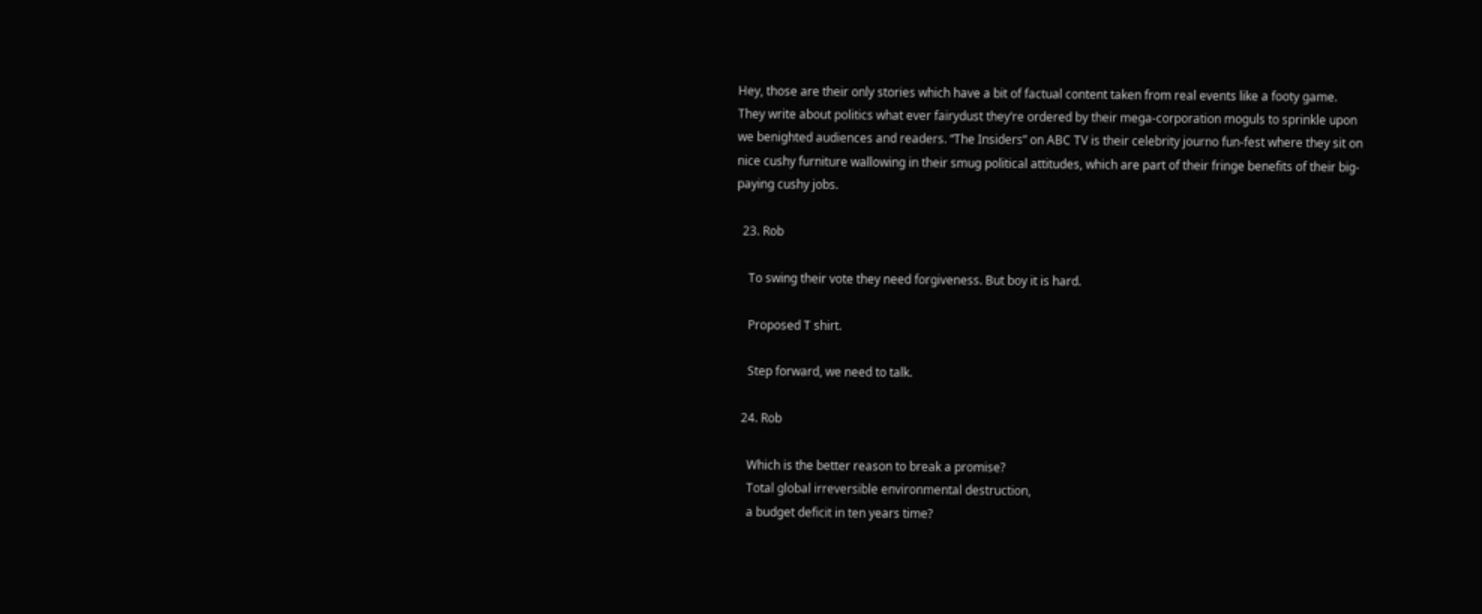Hey, those are their only stories which have a bit of factual content taken from real events like a footy game. They write about politics what ever fairydust they’re ordered by their mega-corporation moguls to sprinkle upon we benighted audiences and readers. “The Insiders” on ABC TV is their celebrity journo fun-fest where they sit on nice cushy furniture wallowing in their smug political attitudes, which are part of their fringe benefits of their big-paying cushy jobs.

  23. Rob

    To swing their vote they need forgiveness. But boy it is hard.

    Proposed T shirt.

    Step forward, we need to talk.

  24. Rob

    Which is the better reason to break a promise?
    Total global irreversible environmental destruction,
    a budget deficit in ten years time?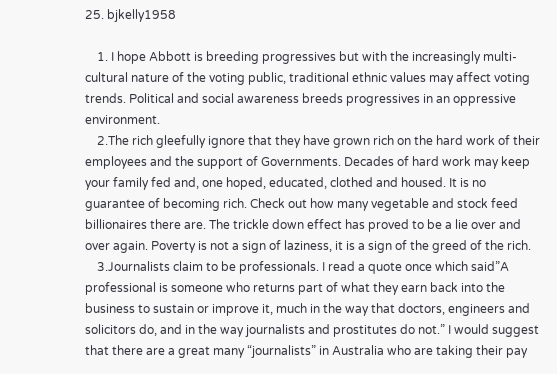25. bjkelly1958

    1. I hope Abbott is breeding progressives but with the increasingly multi-cultural nature of the voting public, traditional ethnic values may affect voting trends. Political and social awareness breeds progressives in an oppressive environment.
    2.The rich gleefully ignore that they have grown rich on the hard work of their employees and the support of Governments. Decades of hard work may keep your family fed and, one hoped, educated, clothed and housed. It is no guarantee of becoming rich. Check out how many vegetable and stock feed billionaires there are. The trickle down effect has proved to be a lie over and over again. Poverty is not a sign of laziness, it is a sign of the greed of the rich.
    3.Journalists claim to be professionals. I read a quote once which said”A professional is someone who returns part of what they earn back into the business to sustain or improve it, much in the way that doctors, engineers and solicitors do, and in the way journalists and prostitutes do not.” I would suggest that there are a great many “journalists” in Australia who are taking their pay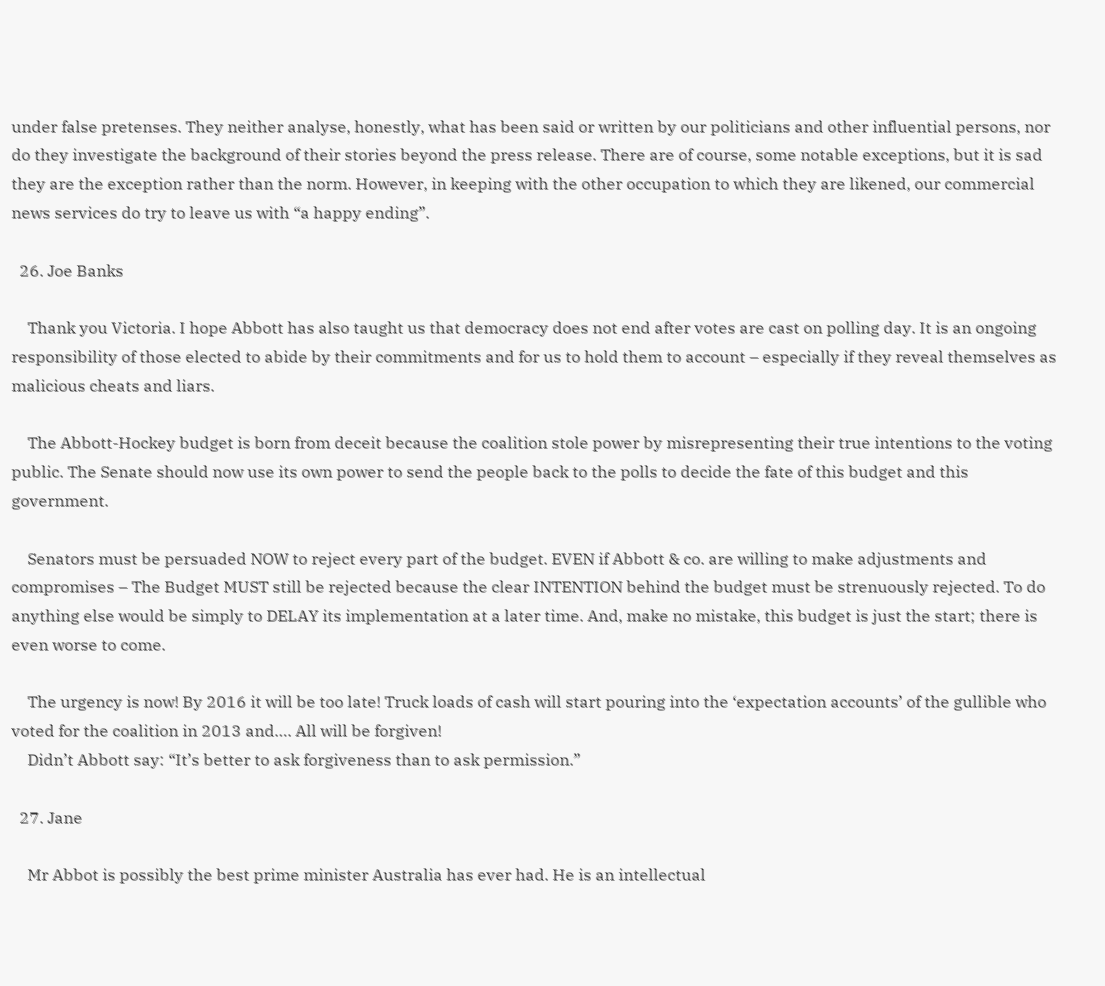under false pretenses. They neither analyse, honestly, what has been said or written by our politicians and other influential persons, nor do they investigate the background of their stories beyond the press release. There are of course, some notable exceptions, but it is sad they are the exception rather than the norm. However, in keeping with the other occupation to which they are likened, our commercial news services do try to leave us with “a happy ending”.

  26. Joe Banks

    Thank you Victoria. I hope Abbott has also taught us that democracy does not end after votes are cast on polling day. It is an ongoing responsibility of those elected to abide by their commitments and for us to hold them to account – especially if they reveal themselves as malicious cheats and liars.

    The Abbott-Hockey budget is born from deceit because the coalition stole power by misrepresenting their true intentions to the voting public. The Senate should now use its own power to send the people back to the polls to decide the fate of this budget and this government.

    Senators must be persuaded NOW to reject every part of the budget. EVEN if Abbott & co. are willing to make adjustments and compromises – The Budget MUST still be rejected because the clear INTENTION behind the budget must be strenuously rejected. To do anything else would be simply to DELAY its implementation at a later time. And, make no mistake, this budget is just the start; there is even worse to come.

    The urgency is now! By 2016 it will be too late! Truck loads of cash will start pouring into the ‘expectation accounts’ of the gullible who voted for the coalition in 2013 and…. All will be forgiven!
    Didn’t Abbott say: “It’s better to ask forgiveness than to ask permission.”

  27. Jane

    Mr Abbot is possibly the best prime minister Australia has ever had. He is an intellectual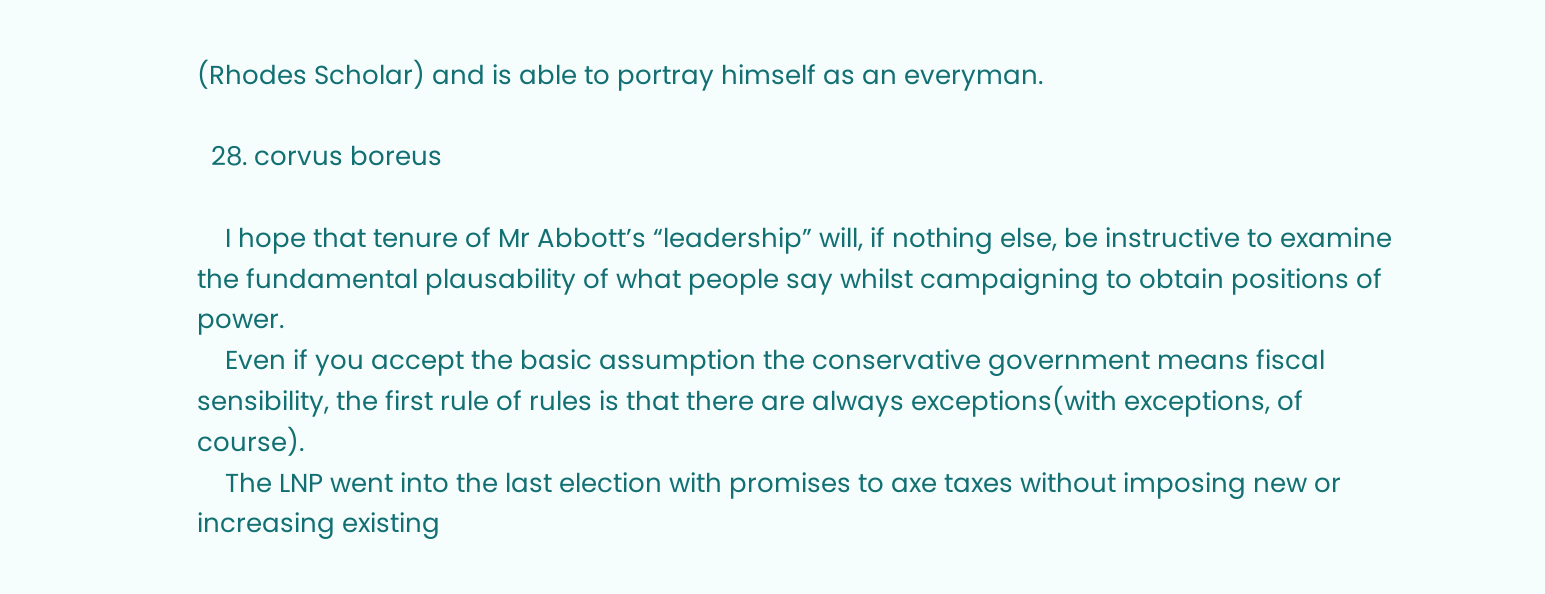(Rhodes Scholar) and is able to portray himself as an everyman.

  28. corvus boreus

    I hope that tenure of Mr Abbott’s “leadership” will, if nothing else, be instructive to examine the fundamental plausability of what people say whilst campaigning to obtain positions of power.
    Even if you accept the basic assumption the conservative government means fiscal sensibility, the first rule of rules is that there are always exceptions(with exceptions, of course).
    The LNP went into the last election with promises to axe taxes without imposing new or increasing existing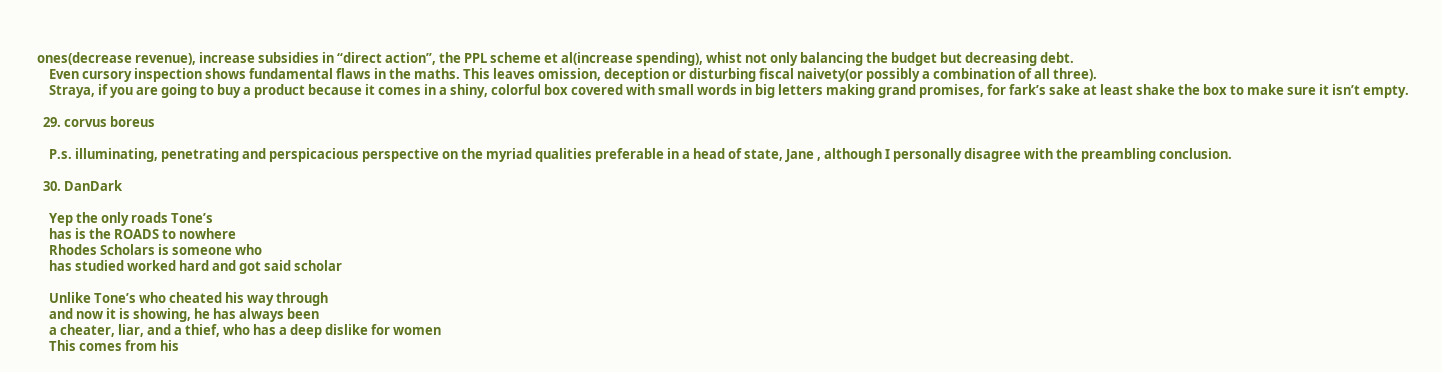ones(decrease revenue), increase subsidies in “direct action”, the PPL scheme et al(increase spending), whist not only balancing the budget but decreasing debt.
    Even cursory inspection shows fundamental flaws in the maths. This leaves omission, deception or disturbing fiscal naivety(or possibly a combination of all three).
    Straya, if you are going to buy a product because it comes in a shiny, colorful box covered with small words in big letters making grand promises, for fark’s sake at least shake the box to make sure it isn’t empty.

  29. corvus boreus

    P.s. illuminating, penetrating and perspicacious perspective on the myriad qualities preferable in a head of state, Jane , although I personally disagree with the preambling conclusion.

  30. DanDark

    Yep the only roads Tone’s
    has is the ROADS to nowhere
    Rhodes Scholars is someone who
    has studied worked hard and got said scholar

    Unlike Tone’s who cheated his way through
    and now it is showing, he has always been
    a cheater, liar, and a thief, who has a deep dislike for women
    This comes from his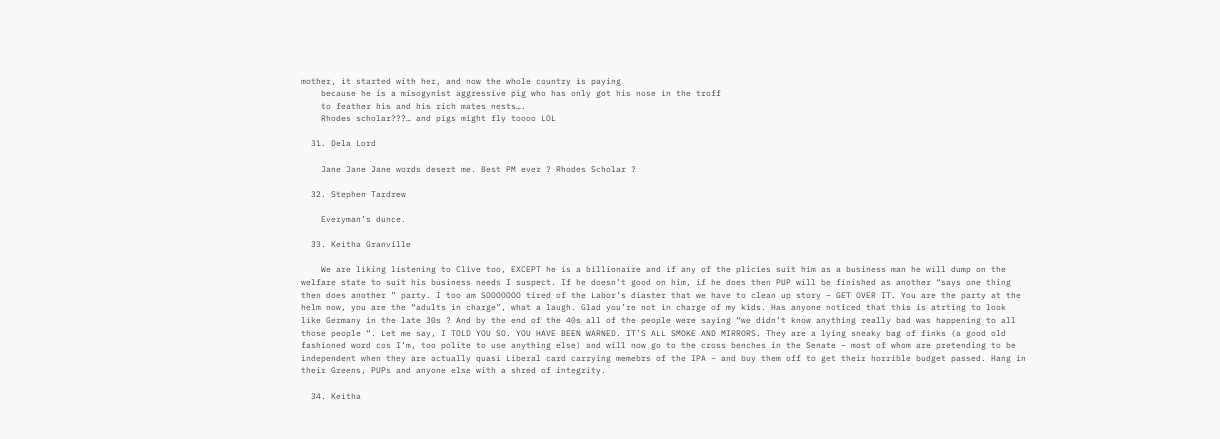mother, it started with her, and now the whole country is paying
    because he is a misogynist aggressive pig who has only got his nose in the troff
    to feather his and his rich mates nests….
    Rhodes scholar???… and pigs might fly toooo LOL

  31. Dela Lord

    Jane Jane Jane words desert me. Best PM ever ? Rhodes Scholar ?

  32. Stephen Tardrew

    Everyman’s dunce.

  33. Keitha Granville

    We are liking listening to Clive too, EXCEPT he is a billionaire and if any of the plicies suit him as a business man he will dump on the welfare state to suit his business needs I suspect. If he doesn’t good on him, if he does then PUP will be finished as another “says one thing then does another ” party. I too am SOOOOOOO tired of the Labor’s diaster that we have to clean up story – GET OVER IT. You are the party at the helm now, you are the “adults in charge”, what a laugh. Glad you’re not in charge of my kids. Has anyone noticed that this is atrting to look like Germany in the late 30s ? And by the end of the 40s all of the people were saying “we didn’t know anything really bad was happening to all those people “. Let me say, I TOLD YOU SO. YOU HAVE BEEN WARNED. IT’S ALL SMOKE AND MIRRORS. They are a lying sneaky bag of finks (a good old fashioned word cos I’m, too polite to use anything else) and will now go to the cross benches in the Senate – most of whom are pretending to be independent when they are actually quasi Liberal card carrying memebrs of the IPA – and buy them off to get their horrible budget passed. Hang in their Greens, PUPs and anyone else with a shred of integrity.

  34. Keitha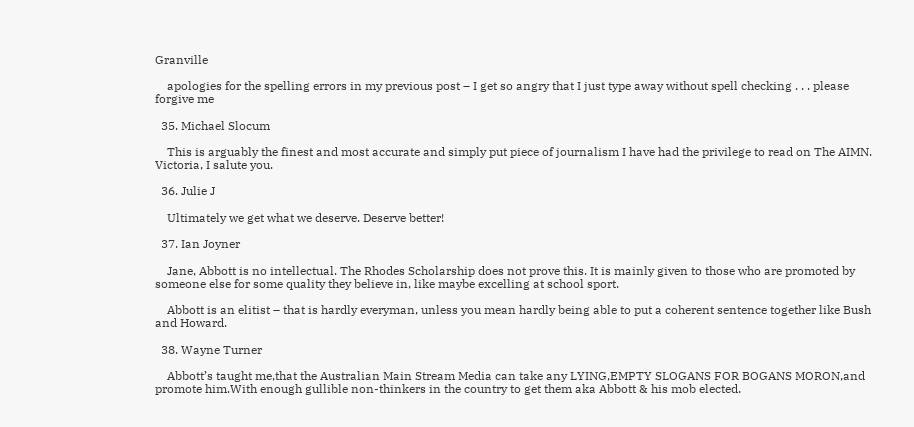Granville

    apologies for the spelling errors in my previous post – I get so angry that I just type away without spell checking . . . please forgive me

  35. Michael Slocum

    This is arguably the finest and most accurate and simply put piece of journalism I have had the privilege to read on The AIMN. Victoria, I salute you.

  36. Julie J

    Ultimately we get what we deserve. Deserve better!

  37. Ian Joyner

    Jane, Abbott is no intellectual. The Rhodes Scholarship does not prove this. It is mainly given to those who are promoted by someone else for some quality they believe in, like maybe excelling at school sport.

    Abbott is an elitist – that is hardly everyman, unless you mean hardly being able to put a coherent sentence together like Bush and Howard.

  38. Wayne Turner

    Abbott’s taught me,that the Australian Main Stream Media can take any LYING,EMPTY SLOGANS FOR BOGANS MORON,and promote him.With enough gullible non-thinkers in the country to get them aka Abbott & his mob elected.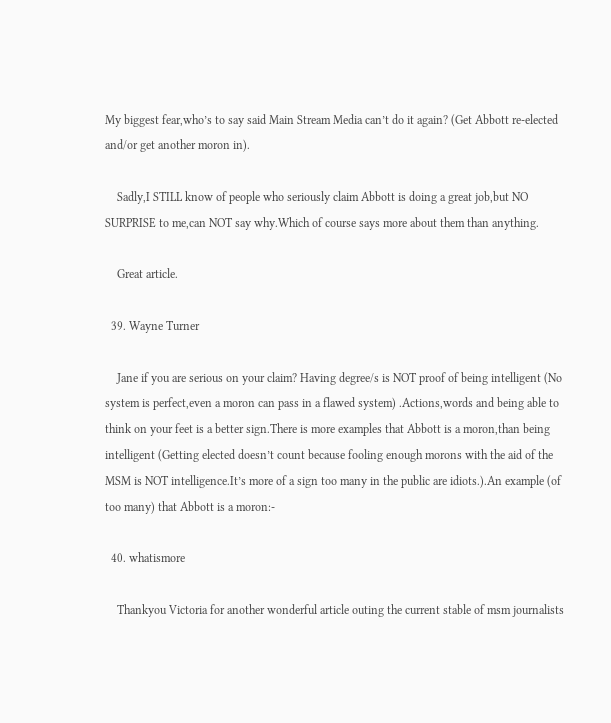My biggest fear,who’s to say said Main Stream Media can’t do it again? (Get Abbott re-elected and/or get another moron in).

    Sadly,I STILL know of people who seriously claim Abbott is doing a great job,but NO SURPRISE to me,can NOT say why.Which of course says more about them than anything.

    Great article.

  39. Wayne Turner

    Jane if you are serious on your claim? Having degree/s is NOT proof of being intelligent (No system is perfect,even a moron can pass in a flawed system) .Actions,words and being able to think on your feet is a better sign.There is more examples that Abbott is a moron,than being intelligent (Getting elected doesn’t count because fooling enough morons with the aid of the MSM is NOT intelligence.It’s more of a sign too many in the public are idiots.).An example (of too many) that Abbott is a moron:-

  40. whatismore

    Thankyou Victoria for another wonderful article outing the current stable of msm journalists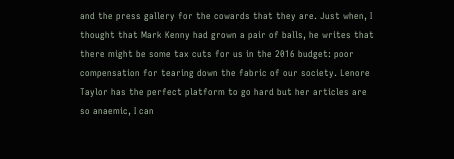and the press gallery for the cowards that they are. Just when, I thought that Mark Kenny had grown a pair of balls, he writes that there might be some tax cuts for us in the 2016 budget: poor compensation for tearing down the fabric of our society. Lenore Taylor has the perfect platform to go hard but her articles are so anaemic, I can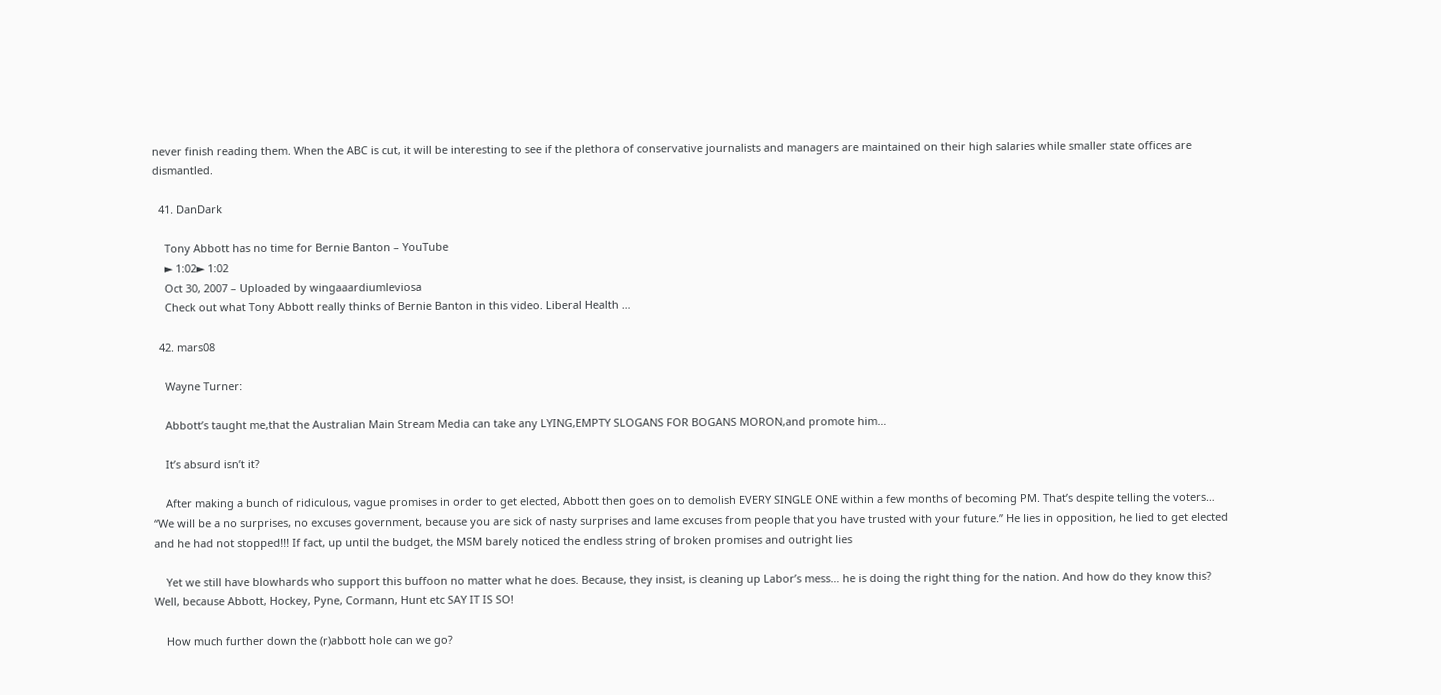never finish reading them. When the ABC is cut, it will be interesting to see if the plethora of conservative journalists and managers are maintained on their high salaries while smaller state offices are dismantled.

  41. DanDark

    Tony Abbott has no time for Bernie Banton – YouTube
    ► 1:02► 1:02
    Oct 30, 2007 – Uploaded by wingaaardiumleviosa
    Check out what Tony Abbott really thinks of Bernie Banton in this video. Liberal Health …

  42. mars08

    Wayne Turner:

    Abbott’s taught me,that the Australian Main Stream Media can take any LYING,EMPTY SLOGANS FOR BOGANS MORON,and promote him…

    It’s absurd isn’t it?

    After making a bunch of ridiculous, vague promises in order to get elected, Abbott then goes on to demolish EVERY SINGLE ONE within a few months of becoming PM. That’s despite telling the voters… “We will be a no surprises, no excuses government, because you are sick of nasty surprises and lame excuses from people that you have trusted with your future.” He lies in opposition, he lied to get elected and he had not stopped!!! If fact, up until the budget, the MSM barely noticed the endless string of broken promises and outright lies

    Yet we still have blowhards who support this buffoon no matter what he does. Because, they insist, is cleaning up Labor’s mess… he is doing the right thing for the nation. And how do they know this? Well, because Abbott, Hockey, Pyne, Cormann, Hunt etc SAY IT IS SO!

    How much further down the (r)abbott hole can we go?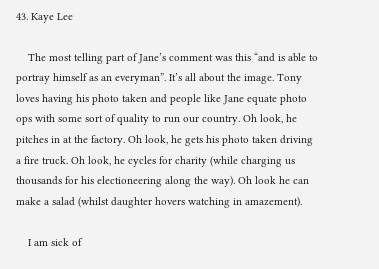43. Kaye Lee

    The most telling part of Jane’s comment was this “and is able to portray himself as an everyman”. It’s all about the image. Tony loves having his photo taken and people like Jane equate photo ops with some sort of quality to run our country. Oh look, he pitches in at the factory. Oh look, he gets his photo taken driving a fire truck. Oh look, he cycles for charity (while charging us thousands for his electioneering along the way). Oh look he can make a salad (whilst daughter hovers watching in amazement).

    I am sick of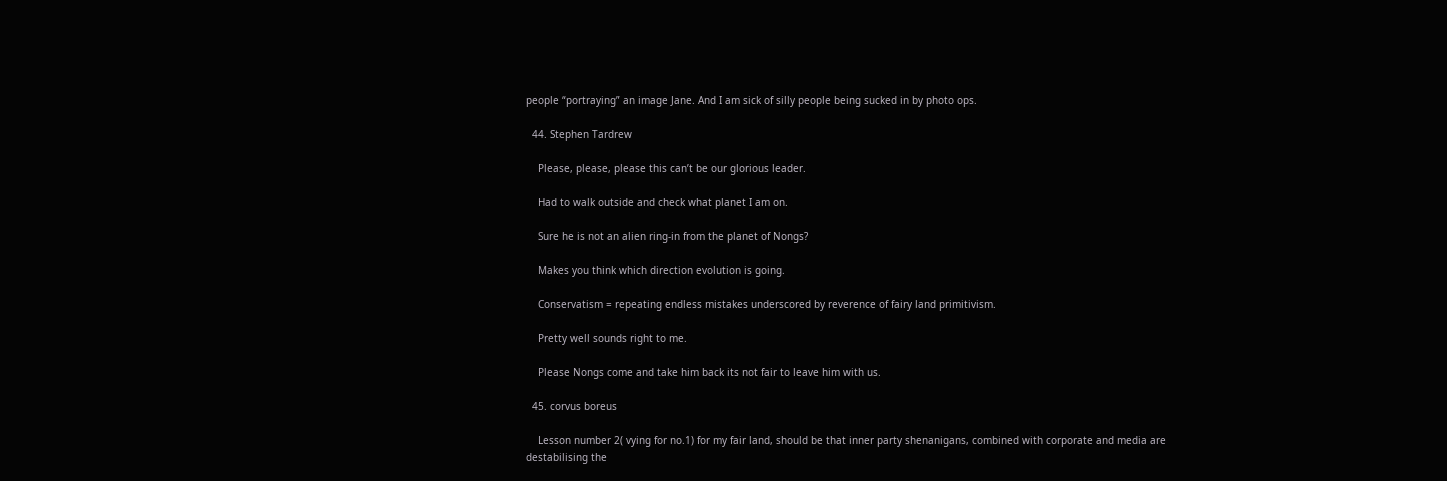people “portraying” an image Jane. And I am sick of silly people being sucked in by photo ops.

  44. Stephen Tardrew

    Please, please, please this can’t be our glorious leader.

    Had to walk outside and check what planet I am on.

    Sure he is not an alien ring-in from the planet of Nongs?

    Makes you think which direction evolution is going.

    Conservatism = repeating endless mistakes underscored by reverence of fairy land primitivism.

    Pretty well sounds right to me.

    Please Nongs come and take him back its not fair to leave him with us.

  45. corvus boreus

    Lesson number 2( vying for no.1) for my fair land, should be that inner party shenanigans, combined with corporate and media are destabilising the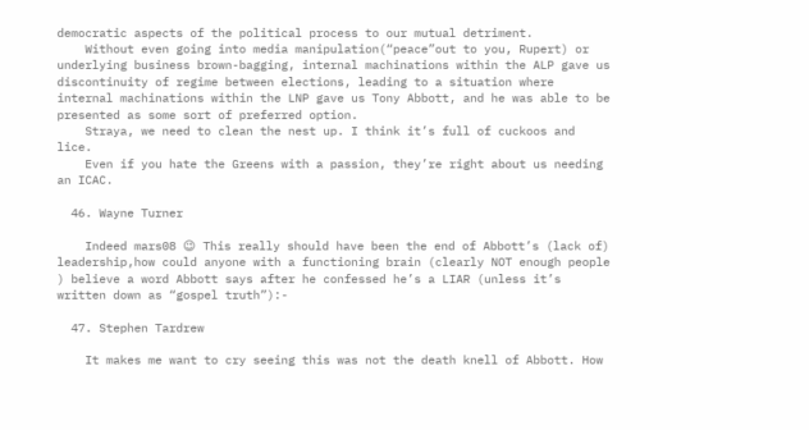democratic aspects of the political process to our mutual detriment.
    Without even going into media manipulation(“peace”out to you, Rupert) or underlying business brown-bagging, internal machinations within the ALP gave us discontinuity of regime between elections, leading to a situation where internal machinations within the LNP gave us Tony Abbott, and he was able to be presented as some sort of preferred option.
    Straya, we need to clean the nest up. I think it’s full of cuckoos and lice.
    Even if you hate the Greens with a passion, they’re right about us needing an ICAC.

  46. Wayne Turner

    Indeed mars08 😉 This really should have been the end of Abbott’s (lack of) leadership,how could anyone with a functioning brain (clearly NOT enough people  ) believe a word Abbott says after he confessed he’s a LIAR (unless it’s written down as “gospel truth”):-

  47. Stephen Tardrew

    It makes me want to cry seeing this was not the death knell of Abbott. How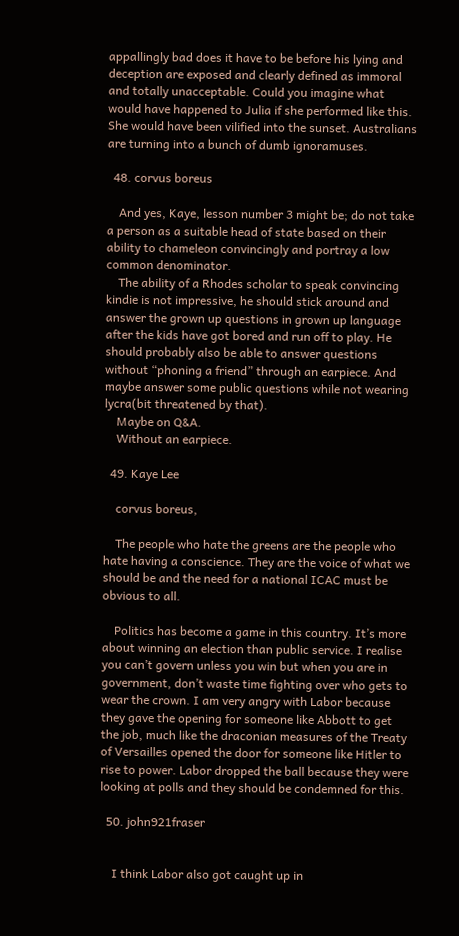appallingly bad does it have to be before his lying and deception are exposed and clearly defined as immoral and totally unacceptable. Could you imagine what would have happened to Julia if she performed like this. She would have been vilified into the sunset. Australians are turning into a bunch of dumb ignoramuses.

  48. corvus boreus

    And yes, Kaye, lesson number 3 might be; do not take a person as a suitable head of state based on their ability to chameleon convincingly and portray a low common denominator.
    The ability of a Rhodes scholar to speak convincing kindie is not impressive, he should stick around and answer the grown up questions in grown up language after the kids have got bored and run off to play. He should probably also be able to answer questions without “phoning a friend” through an earpiece. And maybe answer some public questions while not wearing lycra(bit threatened by that).
    Maybe on Q&A.
    Without an earpiece.

  49. Kaye Lee

    corvus boreus,

    The people who hate the greens are the people who hate having a conscience. They are the voice of what we should be and the need for a national ICAC must be obvious to all.

    Politics has become a game in this country. It’s more about winning an election than public service. I realise you can’t govern unless you win but when you are in government, don’t waste time fighting over who gets to wear the crown. I am very angry with Labor because they gave the opening for someone like Abbott to get the job, much like the draconian measures of the Treaty of Versailles opened the door for someone like Hitler to rise to power. Labor dropped the ball because they were looking at polls and they should be condemned for this.

  50. john921fraser


    I think Labor also got caught up in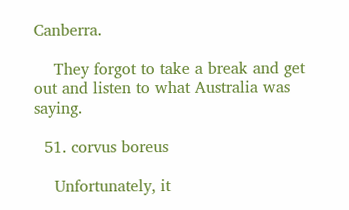Canberra.

    They forgot to take a break and get out and listen to what Australia was saying.

  51. corvus boreus

    Unfortunately, it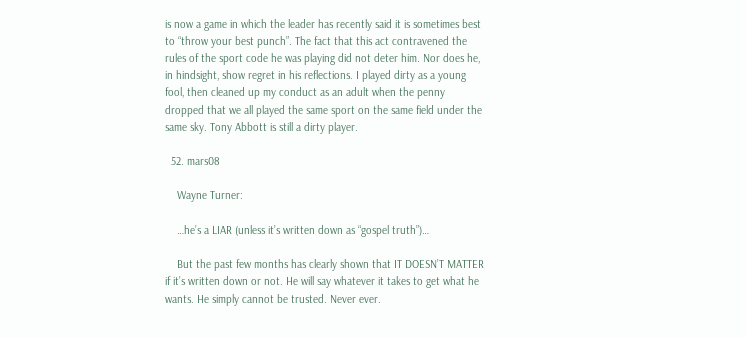is now a game in which the leader has recently said it is sometimes best to “throw your best punch”. The fact that this act contravened the rules of the sport code he was playing did not deter him. Nor does he, in hindsight, show regret in his reflections. I played dirty as a young fool, then cleaned up my conduct as an adult when the penny dropped that we all played the same sport on the same field under the same sky. Tony Abbott is still a dirty player.

  52. mars08

    Wayne Turner:

    …he’s a LIAR (unless it’s written down as “gospel truth”)…

    But the past few months has clearly shown that IT DOESN’T MATTER if it’s written down or not. He will say whatever it takes to get what he wants. He simply cannot be trusted. Never ever.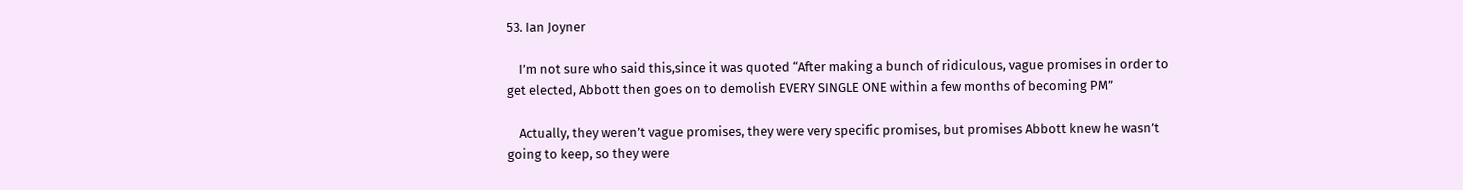53. Ian Joyner

    I’m not sure who said this,since it was quoted “After making a bunch of ridiculous, vague promises in order to get elected, Abbott then goes on to demolish EVERY SINGLE ONE within a few months of becoming PM”

    Actually, they weren’t vague promises, they were very specific promises, but promises Abbott knew he wasn’t going to keep, so they were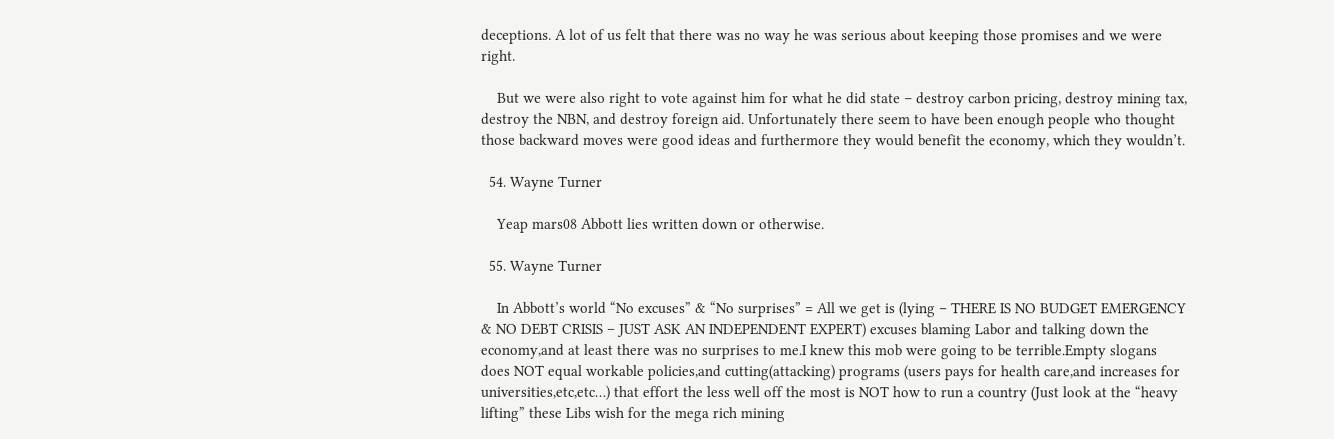deceptions. A lot of us felt that there was no way he was serious about keeping those promises and we were right.

    But we were also right to vote against him for what he did state – destroy carbon pricing, destroy mining tax, destroy the NBN, and destroy foreign aid. Unfortunately there seem to have been enough people who thought those backward moves were good ideas and furthermore they would benefit the economy, which they wouldn’t.

  54. Wayne Turner

    Yeap mars08 Abbott lies written down or otherwise.

  55. Wayne Turner

    In Abbott’s world “No excuses” & “No surprises” = All we get is (lying – THERE IS NO BUDGET EMERGENCY & NO DEBT CRISIS – JUST ASK AN INDEPENDENT EXPERT) excuses blaming Labor and talking down the economy,and at least there was no surprises to me.I knew this mob were going to be terrible.Empty slogans does NOT equal workable policies,and cutting(attacking) programs (users pays for health care,and increases for universities,etc,etc…) that effort the less well off the most is NOT how to run a country (Just look at the “heavy lifting” these Libs wish for the mega rich mining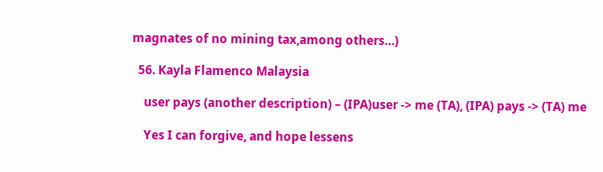magnates of no mining tax,among others…)

  56. Kayla Flamenco Malaysia

    user pays (another description) – (IPA)user -> me (TA), (IPA) pays -> (TA) me

    Yes I can forgive, and hope lessens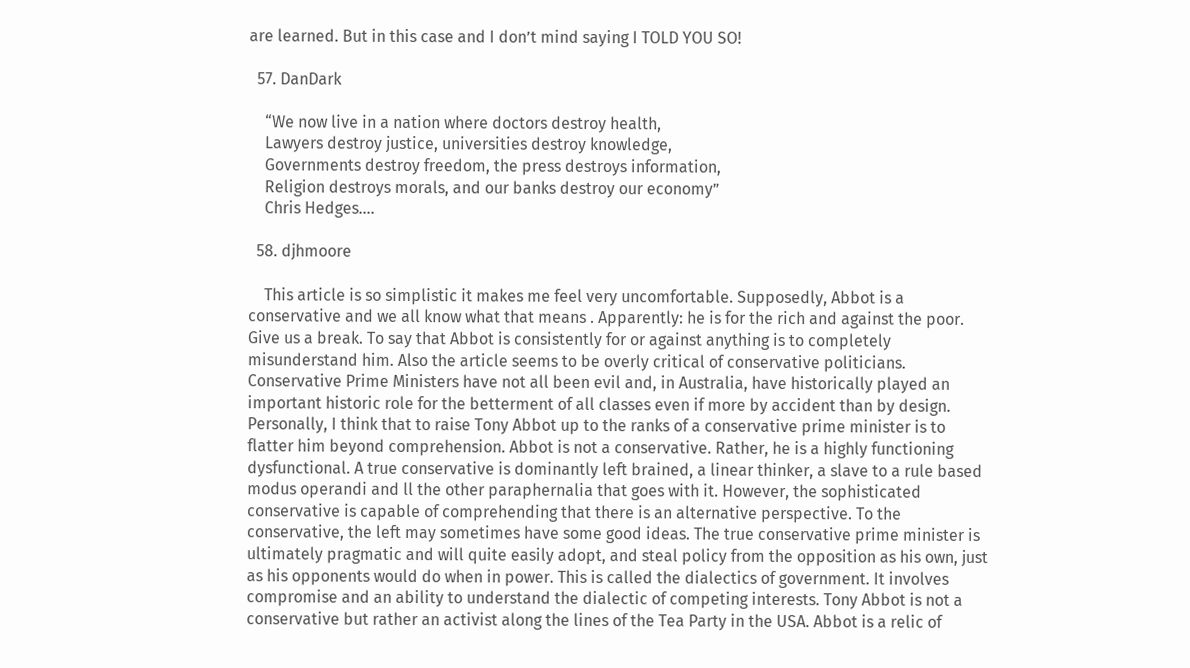are learned. But in this case and I don’t mind saying I TOLD YOU SO!

  57. DanDark

    “We now live in a nation where doctors destroy health,
    Lawyers destroy justice, universities destroy knowledge,
    Governments destroy freedom, the press destroys information,
    Religion destroys morals, and our banks destroy our economy”
    Chris Hedges….

  58. djhmoore

    This article is so simplistic it makes me feel very uncomfortable. Supposedly, Abbot is a conservative and we all know what that means . Apparently: he is for the rich and against the poor. Give us a break. To say that Abbot is consistently for or against anything is to completely misunderstand him. Also the article seems to be overly critical of conservative politicians. Conservative Prime Ministers have not all been evil and, in Australia, have historically played an important historic role for the betterment of all classes even if more by accident than by design. Personally, I think that to raise Tony Abbot up to the ranks of a conservative prime minister is to flatter him beyond comprehension. Abbot is not a conservative. Rather, he is a highly functioning dysfunctional. A true conservative is dominantly left brained, a linear thinker, a slave to a rule based modus operandi and ll the other paraphernalia that goes with it. However, the sophisticated conservative is capable of comprehending that there is an alternative perspective. To the conservative, the left may sometimes have some good ideas. The true conservative prime minister is ultimately pragmatic and will quite easily adopt, and steal policy from the opposition as his own, just as his opponents would do when in power. This is called the dialectics of government. It involves compromise and an ability to understand the dialectic of competing interests. Tony Abbot is not a conservative but rather an activist along the lines of the Tea Party in the USA. Abbot is a relic of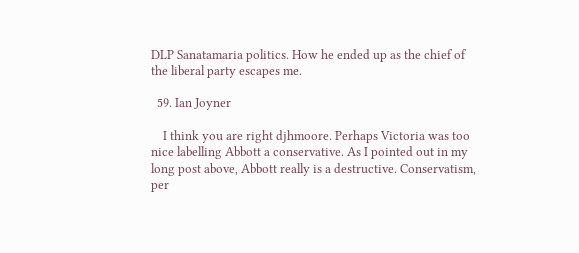DLP Sanatamaria politics. How he ended up as the chief of the liberal party escapes me.

  59. Ian Joyner

    I think you are right djhmoore. Perhaps Victoria was too nice labelling Abbott a conservative. As I pointed out in my long post above, Abbott really is a destructive. Conservatism, per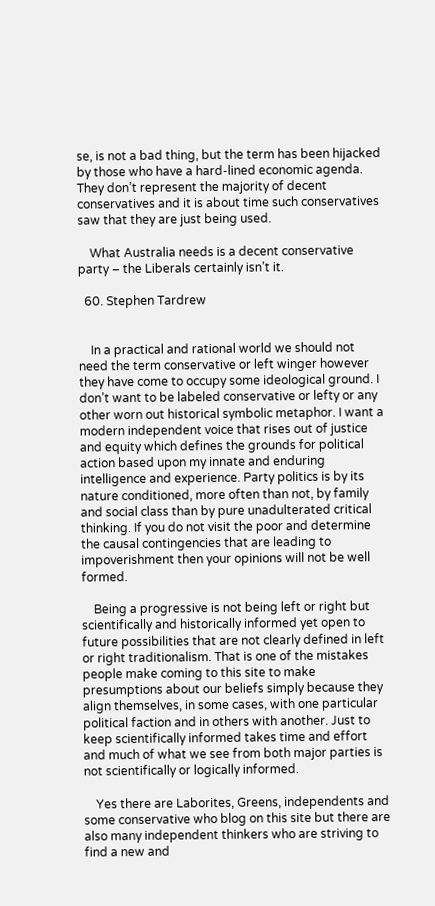se, is not a bad thing, but the term has been hijacked by those who have a hard-lined economic agenda. They don’t represent the majority of decent conservatives and it is about time such conservatives saw that they are just being used.

    What Australia needs is a decent conservative party – the Liberals certainly isn’t it.

  60. Stephen Tardrew


    In a practical and rational world we should not need the term conservative or left winger however they have come to occupy some ideological ground. I don’t want to be labeled conservative or lefty or any other worn out historical symbolic metaphor. I want a modern independent voice that rises out of justice and equity which defines the grounds for political action based upon my innate and enduring intelligence and experience. Party politics is by its nature conditioned, more often than not, by family and social class than by pure unadulterated critical thinking. If you do not visit the poor and determine the causal contingencies that are leading to impoverishment then your opinions will not be well formed.

    Being a progressive is not being left or right but scientifically and historically informed yet open to future possibilities that are not clearly defined in left or right traditionalism. That is one of the mistakes people make coming to this site to make presumptions about our beliefs simply because they align themselves, in some cases, with one particular political faction and in others with another. Just to keep scientifically informed takes time and effort and much of what we see from both major parties is not scientifically or logically informed.

    Yes there are Laborites, Greens, independents and some conservative who blog on this site but there are also many independent thinkers who are striving to find a new and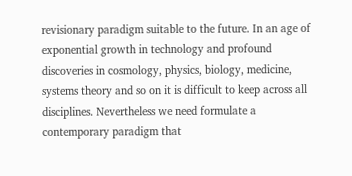revisionary paradigm suitable to the future. In an age of exponential growth in technology and profound discoveries in cosmology, physics, biology, medicine, systems theory and so on it is difficult to keep across all disciplines. Nevertheless we need formulate a contemporary paradigm that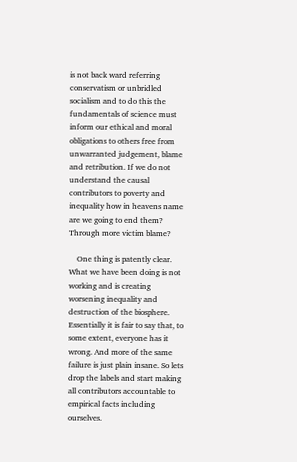is not back ward referring conservatism or unbridled socialism and to do this the fundamentals of science must inform our ethical and moral obligations to others free from unwarranted judgement, blame and retribution. If we do not understand the causal contributors to poverty and inequality how in heavens name are we going to end them? Through more victim blame?

    One thing is patently clear. What we have been doing is not working and is creating worsening inequality and destruction of the biosphere. Essentially it is fair to say that, to some extent, everyone has it wrong. And more of the same failure is just plain insane. So lets drop the labels and start making all contributors accountable to empirical facts including ourselves.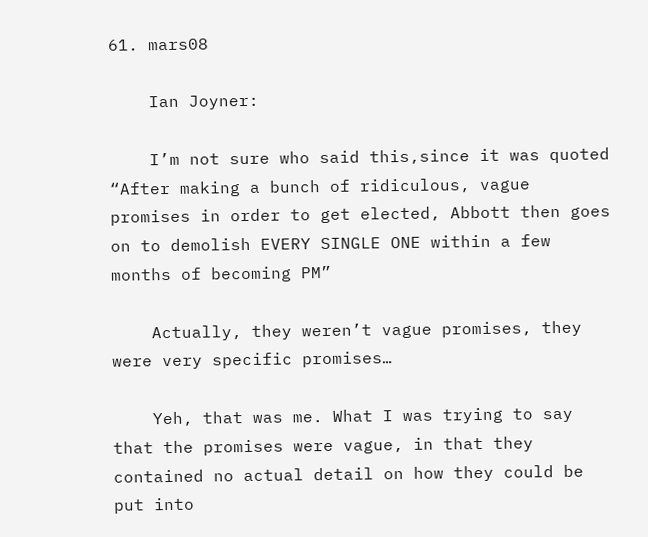61. mars08

    Ian Joyner:

    I’m not sure who said this,since it was quoted “After making a bunch of ridiculous, vague promises in order to get elected, Abbott then goes on to demolish EVERY SINGLE ONE within a few months of becoming PM”

    Actually, they weren’t vague promises, they were very specific promises…

    Yeh, that was me. What I was trying to say that the promises were vague, in that they contained no actual detail on how they could be put into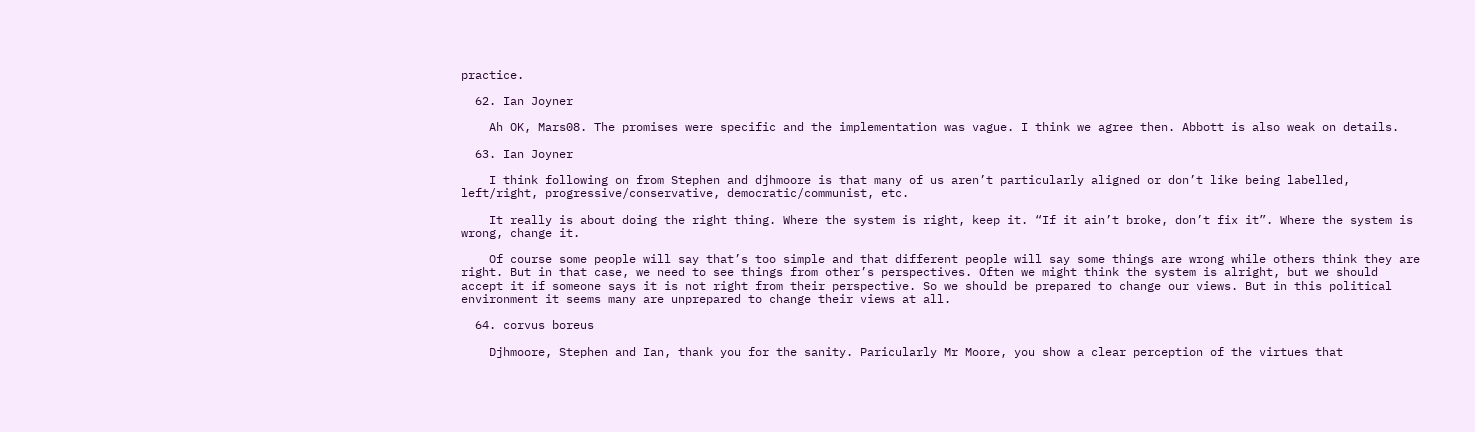practice.

  62. Ian Joyner

    Ah OK, Mars08. The promises were specific and the implementation was vague. I think we agree then. Abbott is also weak on details.

  63. Ian Joyner

    I think following on from Stephen and djhmoore is that many of us aren’t particularly aligned or don’t like being labelled, left/right, progressive/conservative, democratic/communist, etc.

    It really is about doing the right thing. Where the system is right, keep it. “If it ain’t broke, don’t fix it”. Where the system is wrong, change it.

    Of course some people will say that’s too simple and that different people will say some things are wrong while others think they are right. But in that case, we need to see things from other’s perspectives. Often we might think the system is alright, but we should accept it if someone says it is not right from their perspective. So we should be prepared to change our views. But in this political environment it seems many are unprepared to change their views at all.

  64. corvus boreus

    Djhmoore, Stephen and Ian, thank you for the sanity. Paricularly Mr Moore, you show a clear perception of the virtues that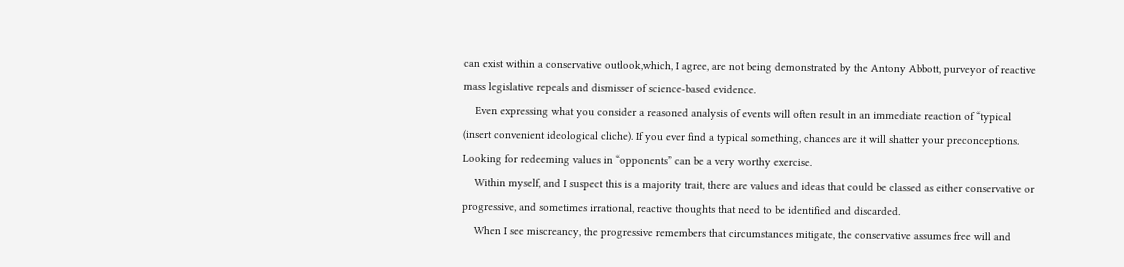can exist within a conservative outlook,which, I agree, are not being demonstrated by the Antony Abbott, purveyor of reactive mass legislative repeals and dismisser of science-based evidence.
    Even expressing what you consider a reasoned analysis of events will often result in an immediate reaction of “typical (insert convenient ideological cliche). If you ever find a typical something, chances are it will shatter your preconceptions. Looking for redeeming values in “opponents” can be a very worthy exercise.
    Within myself, and I suspect this is a majority trait, there are values and ideas that could be classed as either conservative or progressive, and sometimes irrational, reactive thoughts that need to be identified and discarded.
    When I see miscreancy, the progressive remembers that circumstances mitigate, the conservative assumes free will and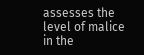assesses the level of malice in the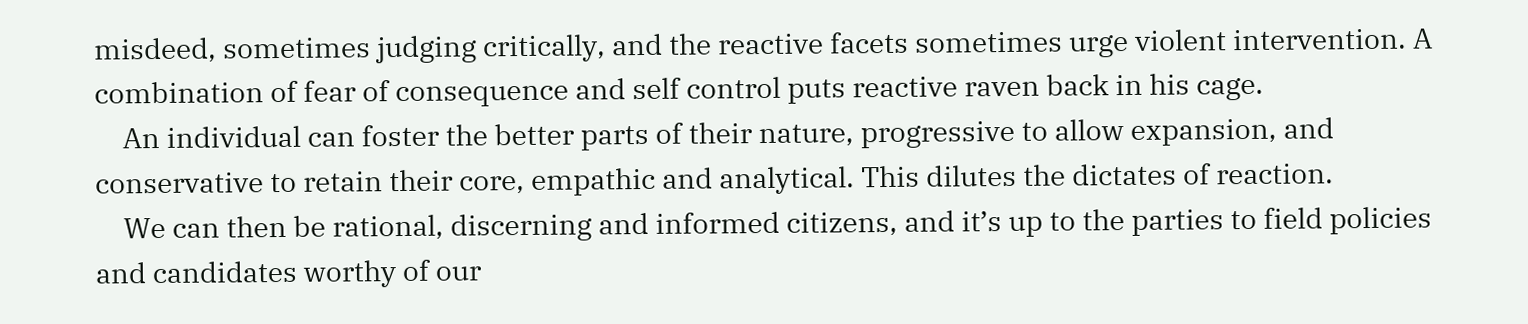misdeed, sometimes judging critically, and the reactive facets sometimes urge violent intervention. A combination of fear of consequence and self control puts reactive raven back in his cage.
    An individual can foster the better parts of their nature, progressive to allow expansion, and conservative to retain their core, empathic and analytical. This dilutes the dictates of reaction.
    We can then be rational, discerning and informed citizens, and it’s up to the parties to field policies and candidates worthy of our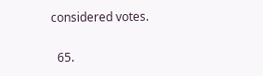considered votes.

  65.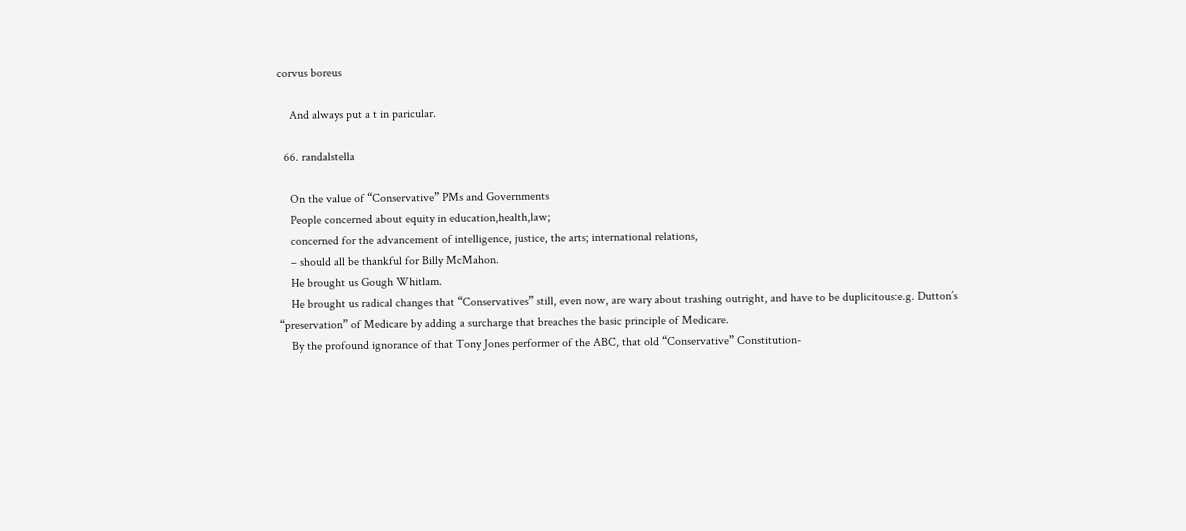corvus boreus

    And always put a t in paricular.

  66. randalstella

    On the value of “Conservative” PMs and Governments
    People concerned about equity in education,health,law;
    concerned for the advancement of intelligence, justice, the arts; international relations,
    – should all be thankful for Billy McMahon.
    He brought us Gough Whitlam.
    He brought us radical changes that “Conservatives” still, even now, are wary about trashing outright, and have to be duplicitous:e.g. Dutton’s “preservation” of Medicare by adding a surcharge that breaches the basic principle of Medicare.
    By the profound ignorance of that Tony Jones performer of the ABC, that old “Conservative” Constitution-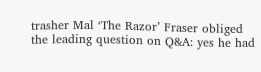trasher Mal ‘The Razor’ Fraser obliged the leading question on Q&A: yes he had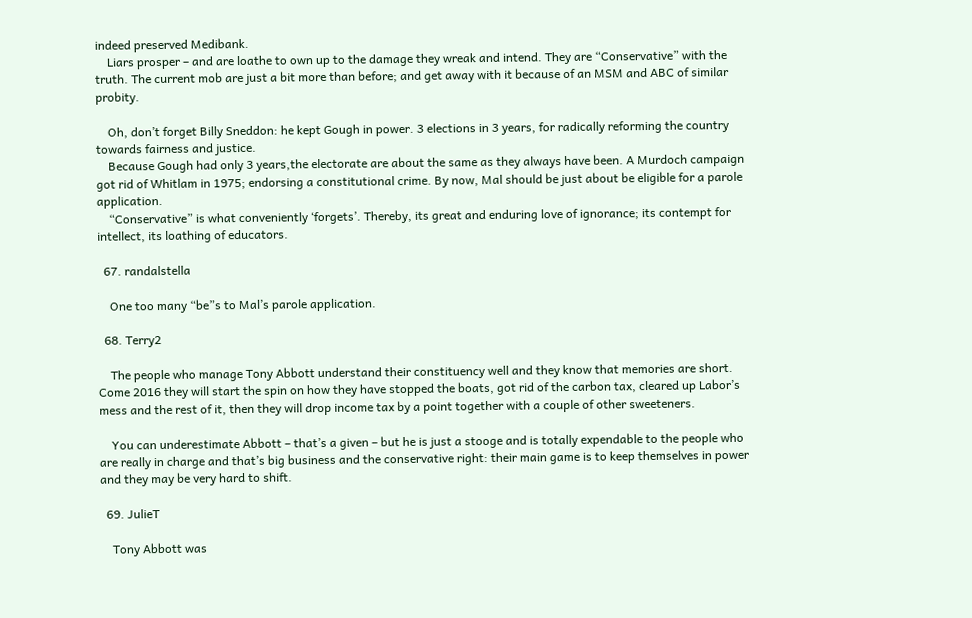indeed preserved Medibank.
    Liars prosper – and are loathe to own up to the damage they wreak and intend. They are “Conservative” with the truth. The current mob are just a bit more than before; and get away with it because of an MSM and ABC of similar probity.

    Oh, don’t forget Billy Sneddon: he kept Gough in power. 3 elections in 3 years, for radically reforming the country towards fairness and justice.
    Because Gough had only 3 years,the electorate are about the same as they always have been. A Murdoch campaign got rid of Whitlam in 1975; endorsing a constitutional crime. By now, Mal should be just about be eligible for a parole application.
    “Conservative” is what conveniently ‘forgets’. Thereby, its great and enduring love of ignorance; its contempt for intellect, its loathing of educators.

  67. randalstella

    One too many “be”s to Mal’s parole application.

  68. Terry2

    The people who manage Tony Abbott understand their constituency well and they know that memories are short. Come 2016 they will start the spin on how they have stopped the boats, got rid of the carbon tax, cleared up Labor’s mess and the rest of it, then they will drop income tax by a point together with a couple of other sweeteners.

    You can underestimate Abbott – that’s a given – but he is just a stooge and is totally expendable to the people who are really in charge and that’s big business and the conservative right: their main game is to keep themselves in power and they may be very hard to shift.

  69. JulieT

    Tony Abbott was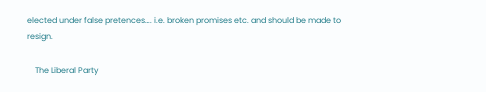elected under false pretences…. i.e. broken promises etc. and should be made to resign.

    The Liberal Party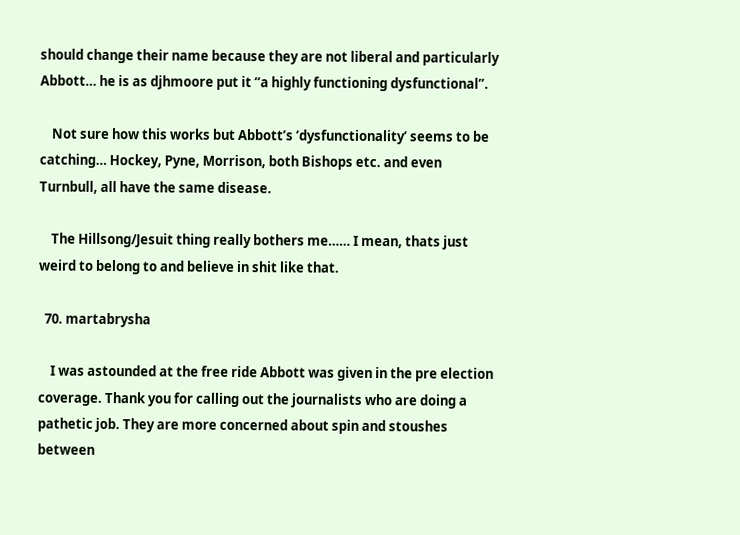should change their name because they are not liberal and particularly Abbott… he is as djhmoore put it “a highly functioning dysfunctional”.

    Not sure how this works but Abbott’s ‘dysfunctionality’ seems to be catching… Hockey, Pyne, Morrison, both Bishops etc. and even Turnbull, all have the same disease.

    The Hillsong/Jesuit thing really bothers me…… I mean, thats just weird to belong to and believe in shit like that.

  70. martabrysha

    I was astounded at the free ride Abbott was given in the pre election coverage. Thank you for calling out the journalists who are doing a pathetic job. They are more concerned about spin and stoushes between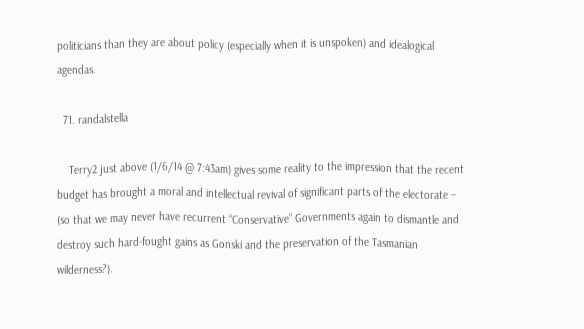politicians than they are about policy (especially when it is unspoken) and idealogical agendas.

  71. randalstella

    Terry2 just above (1/6/14 @ 7:43am) gives some reality to the impression that the recent budget has brought a moral and intellectual revival of significant parts of the electorate – (so that we may never have recurrent “Conservative” Governments again to dismantle and destroy such hard-fought gains as Gonski and the preservation of the Tasmanian wilderness?).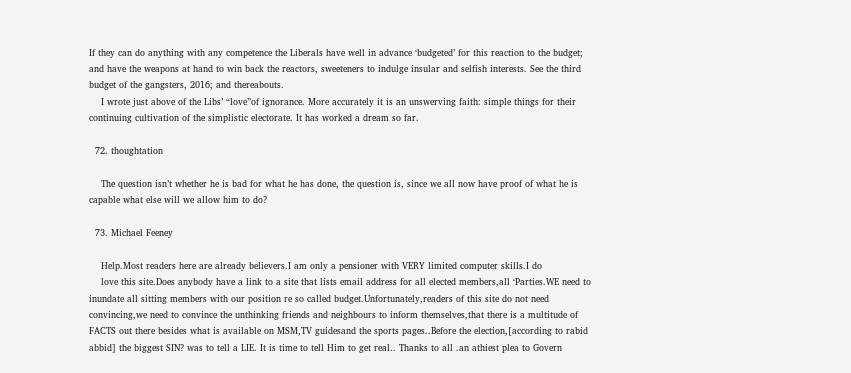If they can do anything with any competence the Liberals have well in advance ‘budgeted’ for this reaction to the budget; and have the weapons at hand to win back the reactors, sweeteners to indulge insular and selfish interests. See the third budget of the gangsters, 2016; and thereabouts.
    I wrote just above of the Libs’ “love”of ignorance. More accurately it is an unswerving faith: simple things for their continuing cultivation of the simplistic electorate. It has worked a dream so far.

  72. thoughtation

    The question isn’t whether he is bad for what he has done, the question is, since we all now have proof of what he is capable what else will we allow him to do?

  73. Michael Feeney

    Help.Most readers here are already believers.I am only a pensioner with VERY limited computer skills.I do
    love this site.Does anybody have a link to a site that lists email address for all elected members,all ‘Parties.WE need to inundate all sitting members with our position re so called budget.Unfortunately,readers of this site do not need convincing,we need to convince the unthinking friends and neighbours to inform themselves,that there is a multitude of FACTS out there besides what is available on MSM,TV guidesand the sports pages..Before the election,[according to rabid abbid] the biggest SIN? was to tell a LIE. It is time to tell Him to get real.. Thanks to all .an athiest plea to Govern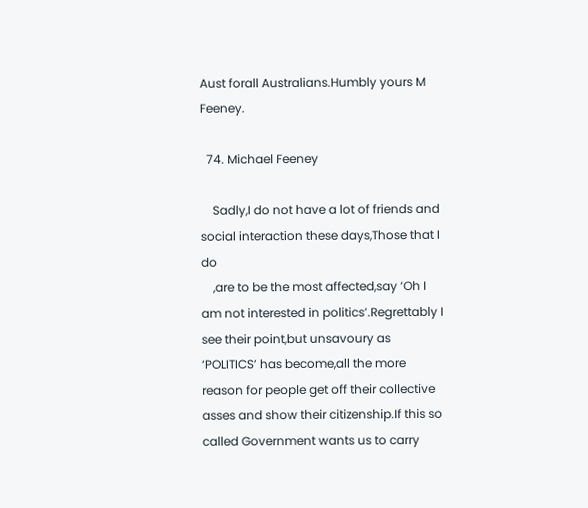Aust forall Australians.Humbly yours M Feeney.

  74. Michael Feeney

    Sadly,I do not have a lot of friends and social interaction these days,Those that I do
    ,are to be the most affected,say ‘Oh I am not interested in politics’.Regrettably I see their point,but unsavoury as ‘POLITICS’ has become,all the more reason for people get off their collective asses and show their citizenship.If this so called Government wants us to carry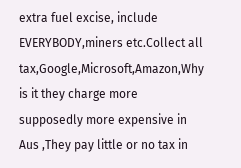extra fuel excise, include EVERYBODY,miners etc.Collect all tax,Google,Microsoft,Amazon,Why is it they charge more supposedly more expensive in Aus ,They pay little or no tax in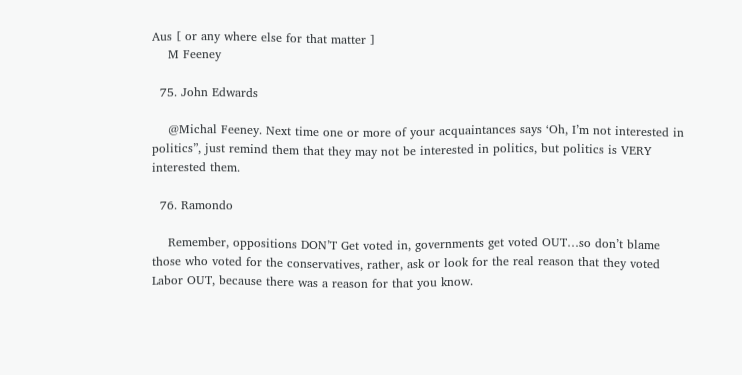Aus [ or any where else for that matter ]
    M Feeney

  75. John Edwards

    @Michal Feeney. Next time one or more of your acquaintances says ‘Oh, I’m not interested in politics”, just remind them that they may not be interested in politics, but politics is VERY interested them.

  76. Ramondo

    Remember, oppositions DON’T Get voted in, governments get voted OUT…so don’t blame those who voted for the conservatives, rather, ask or look for the real reason that they voted Labor OUT, because there was a reason for that you know.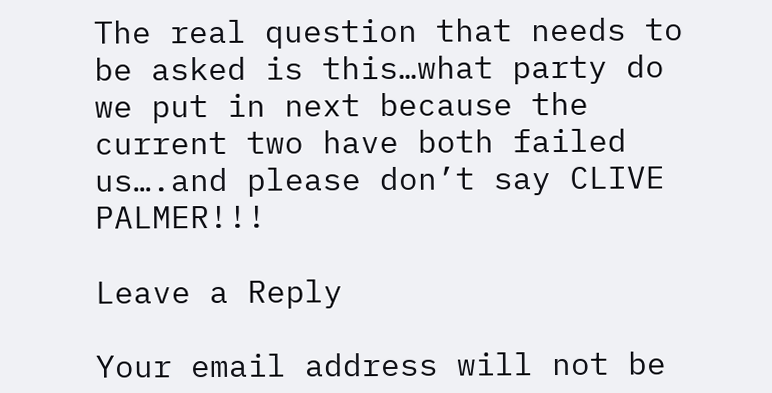The real question that needs to be asked is this…what party do we put in next because the current two have both failed us….and please don’t say CLIVE PALMER!!!

Leave a Reply

Your email address will not be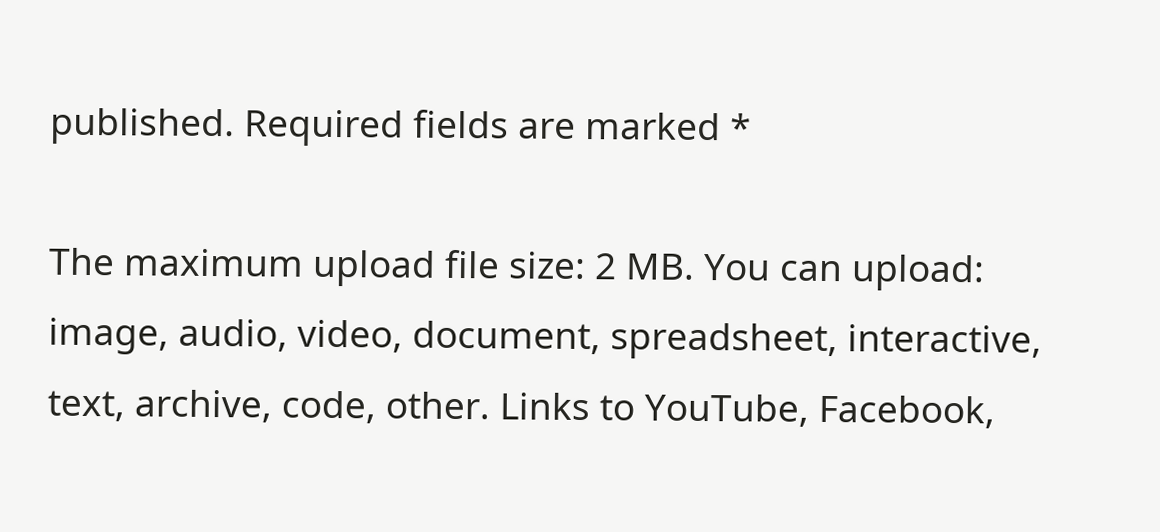published. Required fields are marked *

The maximum upload file size: 2 MB. You can upload: image, audio, video, document, spreadsheet, interactive, text, archive, code, other. Links to YouTube, Facebook,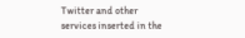Twitter and other services inserted in the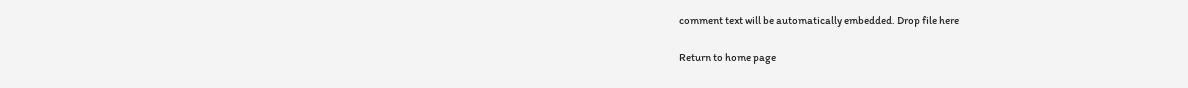comment text will be automatically embedded. Drop file here

Return to home page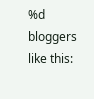%d bloggers like this: